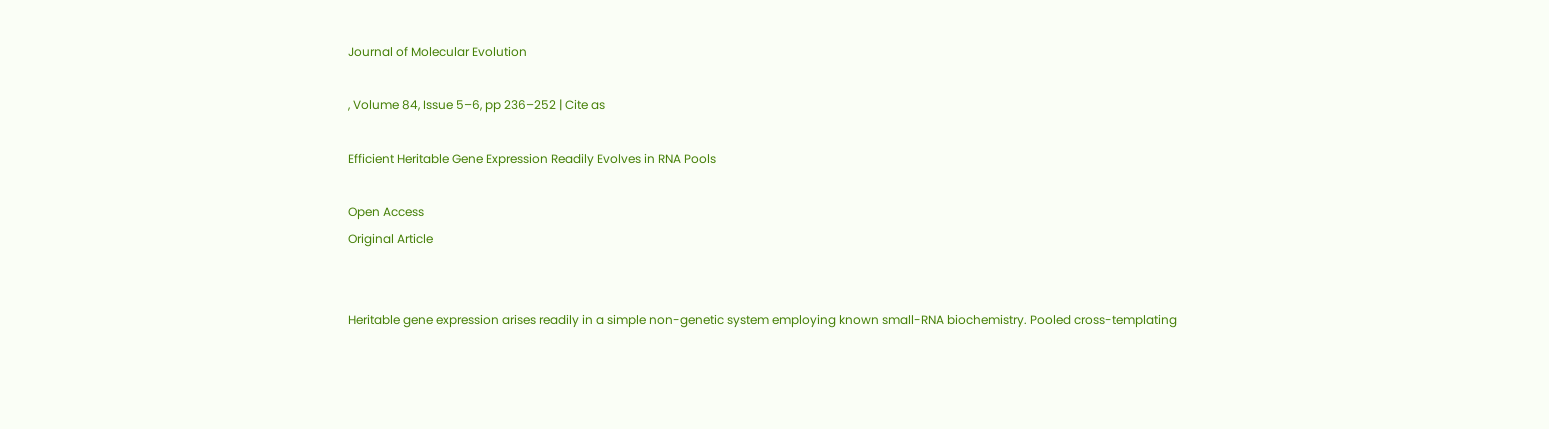Journal of Molecular Evolution

, Volume 84, Issue 5–6, pp 236–252 | Cite as

Efficient Heritable Gene Expression Readily Evolves in RNA Pools

Open Access
Original Article


Heritable gene expression arises readily in a simple non-genetic system employing known small-RNA biochemistry. Pooled cross-templating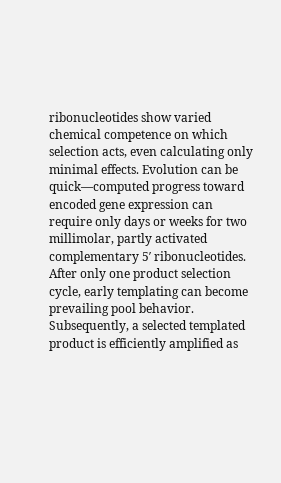ribonucleotides show varied chemical competence on which selection acts, even calculating only minimal effects. Evolution can be quick—computed progress toward encoded gene expression can require only days or weeks for two millimolar, partly activated complementary 5′ ribonucleotides. After only one product selection cycle, early templating can become prevailing pool behavior. Subsequently, a selected templated product is efficiently amplified as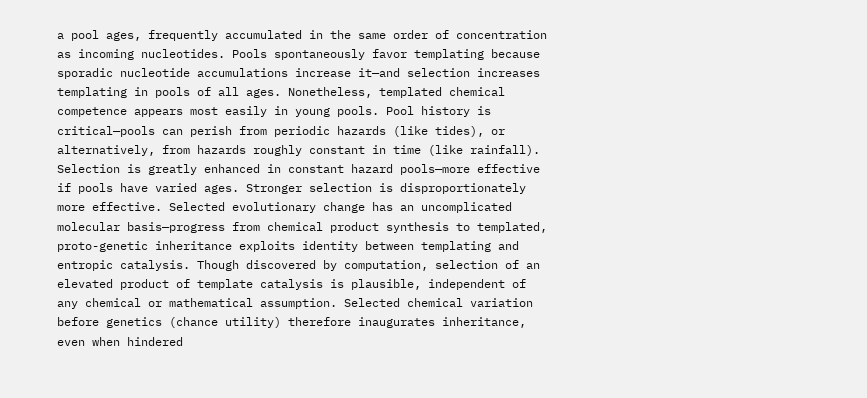a pool ages, frequently accumulated in the same order of concentration as incoming nucleotides. Pools spontaneously favor templating because sporadic nucleotide accumulations increase it—and selection increases templating in pools of all ages. Nonetheless, templated chemical competence appears most easily in young pools. Pool history is critical—pools can perish from periodic hazards (like tides), or alternatively, from hazards roughly constant in time (like rainfall). Selection is greatly enhanced in constant hazard pools—more effective if pools have varied ages. Stronger selection is disproportionately more effective. Selected evolutionary change has an uncomplicated molecular basis—progress from chemical product synthesis to templated, proto-genetic inheritance exploits identity between templating and entropic catalysis. Though discovered by computation, selection of an elevated product of template catalysis is plausible, independent of any chemical or mathematical assumption. Selected chemical variation before genetics (chance utility) therefore inaugurates inheritance, even when hindered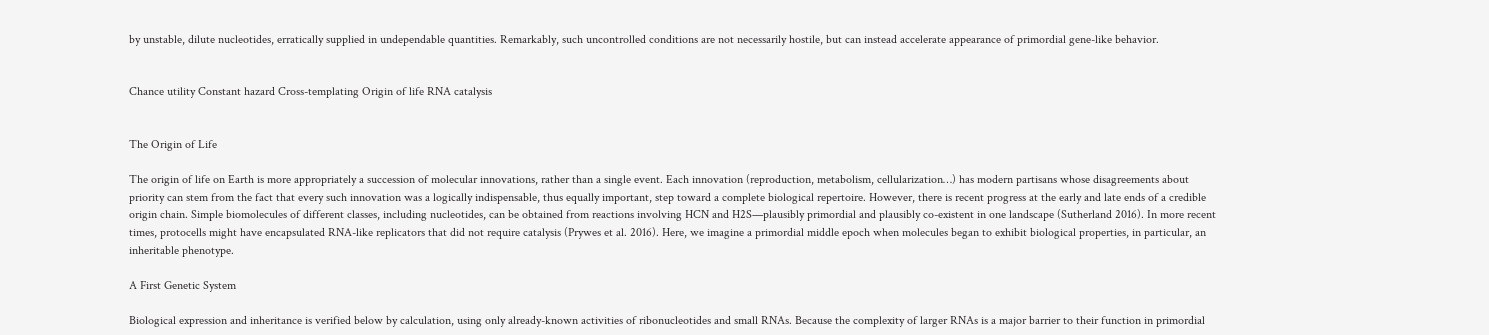by unstable, dilute nucleotides, erratically supplied in undependable quantities. Remarkably, such uncontrolled conditions are not necessarily hostile, but can instead accelerate appearance of primordial gene-like behavior.


Chance utility Constant hazard Cross-templating Origin of life RNA catalysis


The Origin of Life

The origin of life on Earth is more appropriately a succession of molecular innovations, rather than a single event. Each innovation (reproduction, metabolism, cellularization…) has modern partisans whose disagreements about priority can stem from the fact that every such innovation was a logically indispensable, thus equally important, step toward a complete biological repertoire. However, there is recent progress at the early and late ends of a credible origin chain. Simple biomolecules of different classes, including nucleotides, can be obtained from reactions involving HCN and H2S—plausibly primordial and plausibly co-existent in one landscape (Sutherland 2016). In more recent times, protocells might have encapsulated RNA-like replicators that did not require catalysis (Prywes et al. 2016). Here, we imagine a primordial middle epoch when molecules began to exhibit biological properties, in particular, an inheritable phenotype.

A First Genetic System

Biological expression and inheritance is verified below by calculation, using only already-known activities of ribonucleotides and small RNAs. Because the complexity of larger RNAs is a major barrier to their function in primordial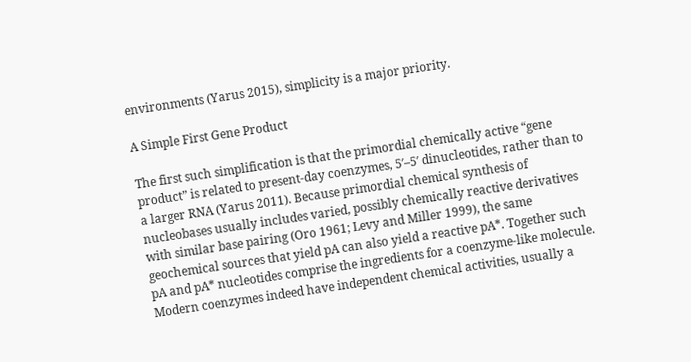environments (Yarus 2015), simplicity is a major priority.

A Simple First Gene Product

The first such simplification is that the primordial chemically active “gene product” is related to present-day coenzymes, 5′–5′ dinucleotides, rather than to a larger RNA (Yarus 2011). Because primordial chemical synthesis of nucleobases usually includes varied, possibly chemically reactive derivatives with similar base pairing (Oro 1961; Levy and Miller 1999), the same geochemical sources that yield pA can also yield a reactive pA*. Together such pA and pA* nucleotides comprise the ingredients for a coenzyme-like molecule. Modern coenzymes indeed have independent chemical activities, usually a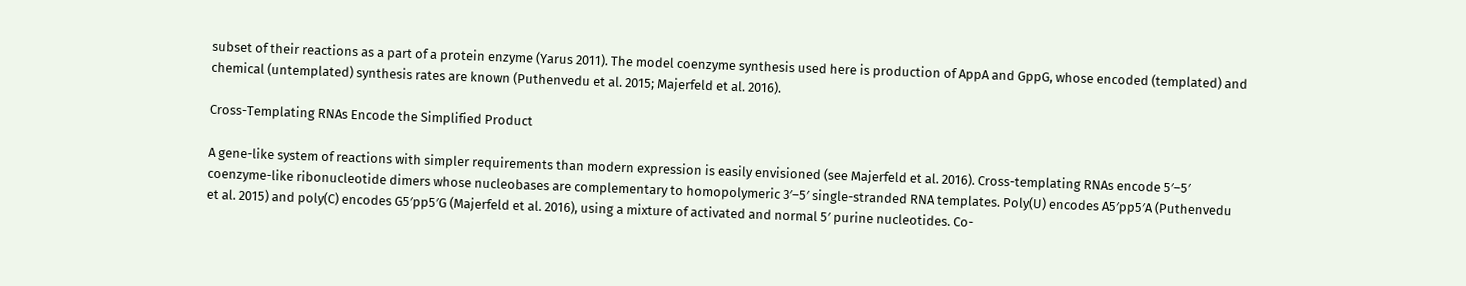subset of their reactions as a part of a protein enzyme (Yarus 2011). The model coenzyme synthesis used here is production of AppA and GppG, whose encoded (templated) and chemical (untemplated) synthesis rates are known (Puthenvedu et al. 2015; Majerfeld et al. 2016).

Cross-Templating RNAs Encode the Simplified Product

A gene-like system of reactions with simpler requirements than modern expression is easily envisioned (see Majerfeld et al. 2016). Cross-templating RNAs encode 5′–5′ coenzyme-like ribonucleotide dimers whose nucleobases are complementary to homopolymeric 3′–5′ single-stranded RNA templates. Poly(U) encodes A5′pp5′A (Puthenvedu et al. 2015) and poly(C) encodes G5′pp5′G (Majerfeld et al. 2016), using a mixture of activated and normal 5′ purine nucleotides. Co-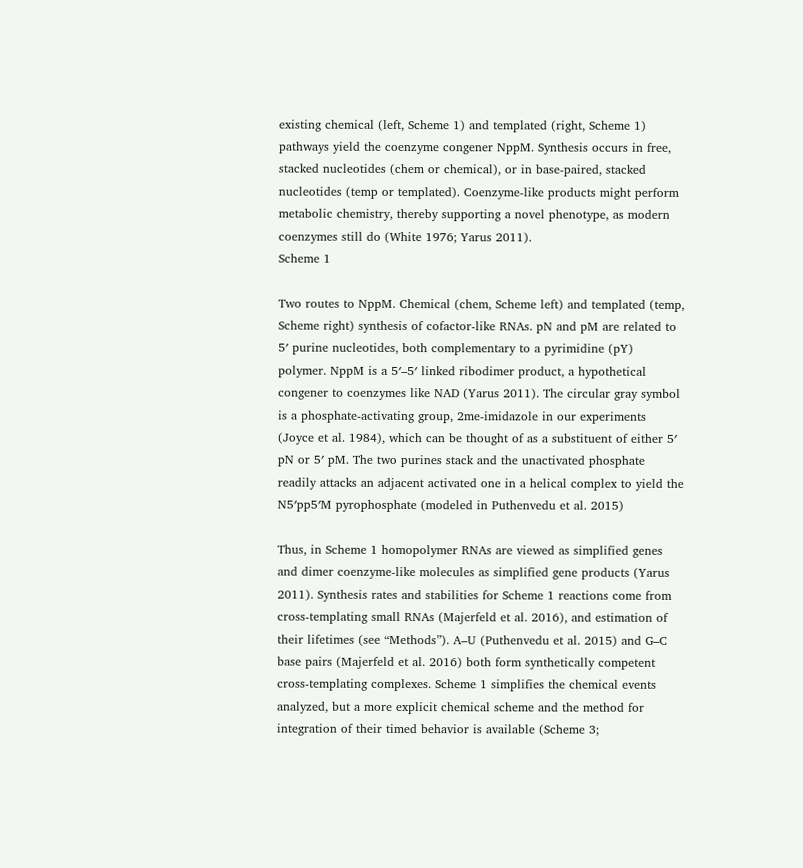existing chemical (left, Scheme 1) and templated (right, Scheme 1) pathways yield the coenzyme congener NppM. Synthesis occurs in free, stacked nucleotides (chem or chemical), or in base-paired, stacked nucleotides (temp or templated). Coenzyme-like products might perform metabolic chemistry, thereby supporting a novel phenotype, as modern coenzymes still do (White 1976; Yarus 2011).
Scheme 1

Two routes to NppM. Chemical (chem, Scheme left) and templated (temp, Scheme right) synthesis of cofactor-like RNAs. pN and pM are related to 5′ purine nucleotides, both complementary to a pyrimidine (pY) polymer. NppM is a 5′–5′ linked ribodimer product, a hypothetical congener to coenzymes like NAD (Yarus 2011). The circular gray symbol is a phosphate-activating group, 2me-imidazole in our experiments (Joyce et al. 1984), which can be thought of as a substituent of either 5′ pN or 5′ pM. The two purines stack and the unactivated phosphate readily attacks an adjacent activated one in a helical complex to yield the N5′pp5′M pyrophosphate (modeled in Puthenvedu et al. 2015)

Thus, in Scheme 1 homopolymer RNAs are viewed as simplified genes and dimer coenzyme-like molecules as simplified gene products (Yarus 2011). Synthesis rates and stabilities for Scheme 1 reactions come from cross-templating small RNAs (Majerfeld et al. 2016), and estimation of their lifetimes (see “Methods”). A–U (Puthenvedu et al. 2015) and G–C base pairs (Majerfeld et al. 2016) both form synthetically competent cross-templating complexes. Scheme 1 simplifies the chemical events analyzed, but a more explicit chemical scheme and the method for integration of their timed behavior is available (Scheme 3;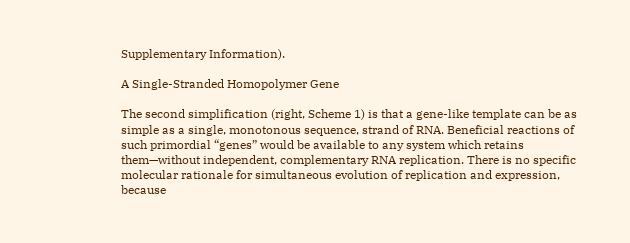Supplementary Information).

A Single-Stranded Homopolymer Gene

The second simplification (right, Scheme 1) is that a gene-like template can be as simple as a single, monotonous sequence, strand of RNA. Beneficial reactions of such primordial “genes” would be available to any system which retains them—without independent, complementary RNA replication. There is no specific molecular rationale for simultaneous evolution of replication and expression, because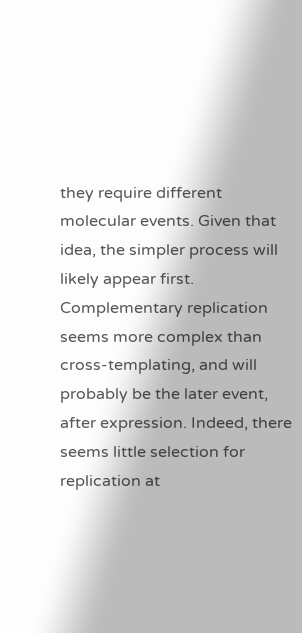they require different molecular events. Given that idea, the simpler process will likely appear first. Complementary replication seems more complex than cross-templating, and will probably be the later event, after expression. Indeed, there seems little selection for replication at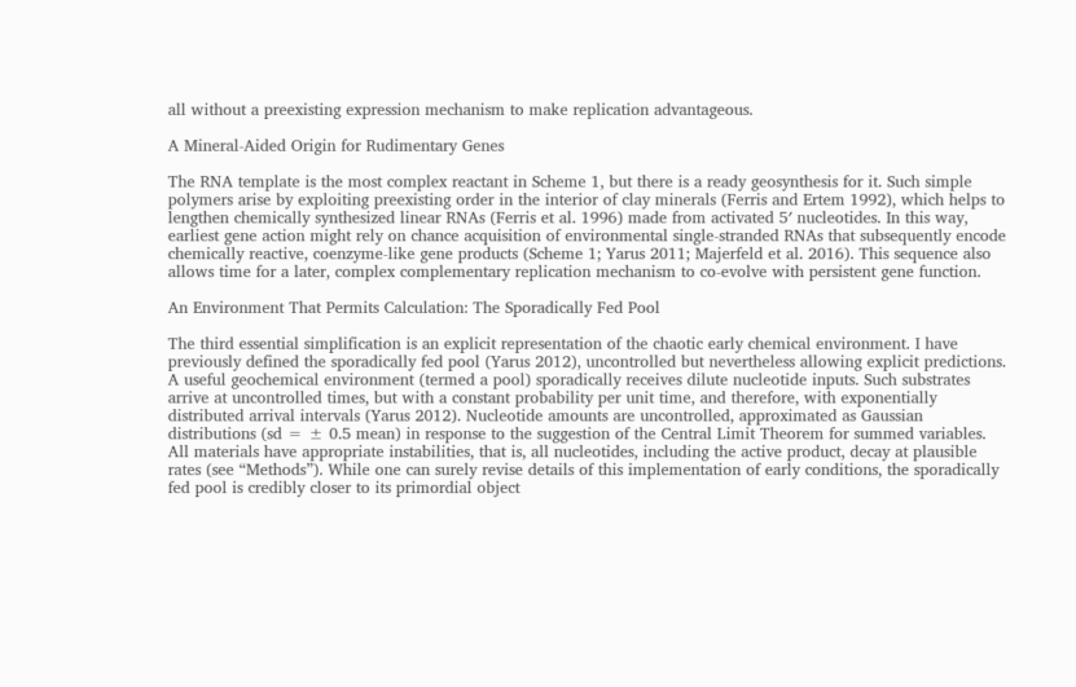all without a preexisting expression mechanism to make replication advantageous.

A Mineral-Aided Origin for Rudimentary Genes

The RNA template is the most complex reactant in Scheme 1, but there is a ready geosynthesis for it. Such simple polymers arise by exploiting preexisting order in the interior of clay minerals (Ferris and Ertem 1992), which helps to lengthen chemically synthesized linear RNAs (Ferris et al. 1996) made from activated 5′ nucleotides. In this way, earliest gene action might rely on chance acquisition of environmental single-stranded RNAs that subsequently encode chemically reactive, coenzyme-like gene products (Scheme 1; Yarus 2011; Majerfeld et al. 2016). This sequence also allows time for a later, complex complementary replication mechanism to co-evolve with persistent gene function.

An Environment That Permits Calculation: The Sporadically Fed Pool

The third essential simplification is an explicit representation of the chaotic early chemical environment. I have previously defined the sporadically fed pool (Yarus 2012), uncontrolled but nevertheless allowing explicit predictions. A useful geochemical environment (termed a pool) sporadically receives dilute nucleotide inputs. Such substrates arrive at uncontrolled times, but with a constant probability per unit time, and therefore, with exponentially distributed arrival intervals (Yarus 2012). Nucleotide amounts are uncontrolled, approximated as Gaussian distributions (sd = ± 0.5 mean) in response to the suggestion of the Central Limit Theorem for summed variables. All materials have appropriate instabilities, that is, all nucleotides, including the active product, decay at plausible rates (see “Methods”). While one can surely revise details of this implementation of early conditions, the sporadically fed pool is credibly closer to its primordial object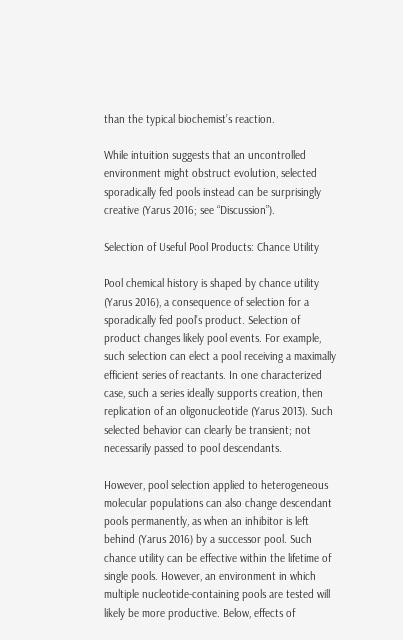than the typical biochemist’s reaction.

While intuition suggests that an uncontrolled environment might obstruct evolution, selected sporadically fed pools instead can be surprisingly creative (Yarus 2016; see “Discussion”).

Selection of Useful Pool Products: Chance Utility

Pool chemical history is shaped by chance utility (Yarus 2016), a consequence of selection for a sporadically fed pool’s product. Selection of product changes likely pool events. For example, such selection can elect a pool receiving a maximally efficient series of reactants. In one characterized case, such a series ideally supports creation, then replication of an oligonucleotide (Yarus 2013). Such selected behavior can clearly be transient; not necessarily passed to pool descendants.

However, pool selection applied to heterogeneous molecular populations can also change descendant pools permanently, as when an inhibitor is left behind (Yarus 2016) by a successor pool. Such chance utility can be effective within the lifetime of single pools. However, an environment in which multiple nucleotide-containing pools are tested will likely be more productive. Below, effects of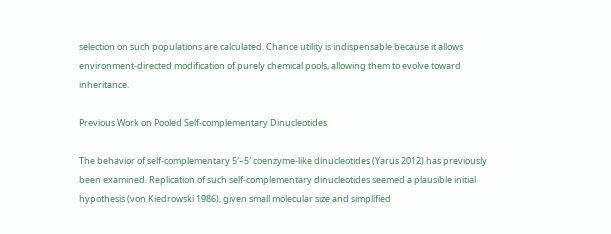selection on such populations are calculated. Chance utility is indispensable because it allows environment-directed modification of purely chemical pools, allowing them to evolve toward inheritance.

Previous Work on Pooled Self-complementary Dinucleotides

The behavior of self-complementary 5′–5′ coenzyme-like dinucleotides (Yarus 2012) has previously been examined. Replication of such self-complementary dinucleotides seemed a plausible initial hypothesis (von Kiedrowski 1986), given small molecular size and simplified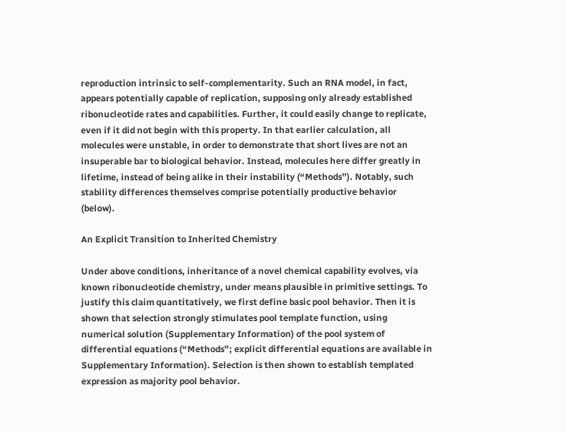reproduction intrinsic to self-complementarity. Such an RNA model, in fact, appears potentially capable of replication, supposing only already established ribonucleotide rates and capabilities. Further, it could easily change to replicate, even if it did not begin with this property. In that earlier calculation, all molecules were unstable, in order to demonstrate that short lives are not an insuperable bar to biological behavior. Instead, molecules here differ greatly in lifetime, instead of being alike in their instability (“Methods”). Notably, such stability differences themselves comprise potentially productive behavior (below).

An Explicit Transition to Inherited Chemistry

Under above conditions, inheritance of a novel chemical capability evolves, via known ribonucleotide chemistry, under means plausible in primitive settings. To justify this claim quantitatively, we first define basic pool behavior. Then it is shown that selection strongly stimulates pool template function, using numerical solution (Supplementary Information) of the pool system of differential equations (“Methods”; explicit differential equations are available in Supplementary Information). Selection is then shown to establish templated expression as majority pool behavior.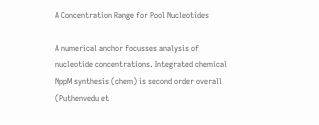A Concentration Range for Pool Nucleotides

A numerical anchor focusses analysis of nucleotide concentrations. Integrated chemical NppM synthesis (chem) is second order overall (Puthenvedu et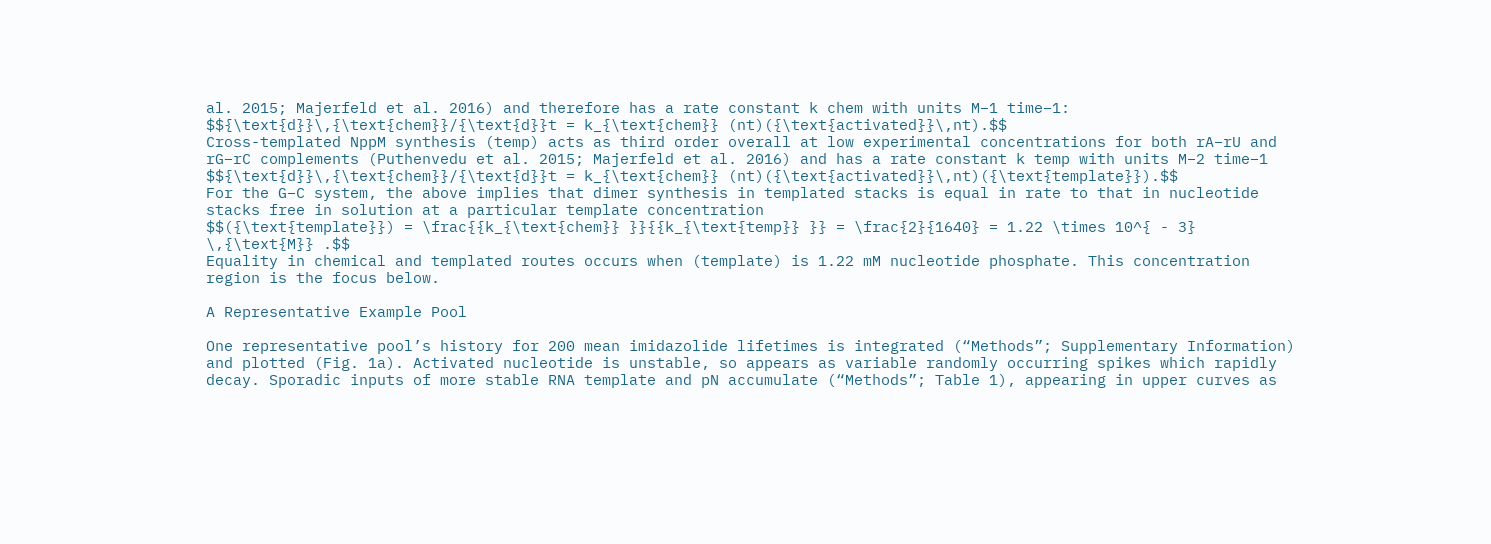al. 2015; Majerfeld et al. 2016) and therefore has a rate constant k chem with units M−1 time−1:
$${\text{d}}\,{\text{chem}}/{\text{d}}t = k_{\text{chem}} (nt)({\text{activated}}\,nt).$$
Cross-templated NppM synthesis (temp) acts as third order overall at low experimental concentrations for both rA–rU and rG–rC complements (Puthenvedu et al. 2015; Majerfeld et al. 2016) and has a rate constant k temp with units M−2 time−1
$${\text{d}}\,{\text{chem}}/{\text{d}}t = k_{\text{chem}} (nt)({\text{activated}}\,nt)({\text{template}}).$$
For the G–C system, the above implies that dimer synthesis in templated stacks is equal in rate to that in nucleotide stacks free in solution at a particular template concentration
$$({\text{template}}) = \frac{{k_{\text{chem}} }}{{k_{\text{temp}} }} = \frac{2}{1640} = 1.22 \times 10^{ - 3} \,{\text{M}} .$$
Equality in chemical and templated routes occurs when (template) is 1.22 mM nucleotide phosphate. This concentration region is the focus below.

A Representative Example Pool

One representative pool’s history for 200 mean imidazolide lifetimes is integrated (“Methods”; Supplementary Information) and plotted (Fig. 1a). Activated nucleotide is unstable, so appears as variable randomly occurring spikes which rapidly decay. Sporadic inputs of more stable RNA template and pN accumulate (“Methods”; Table 1), appearing in upper curves as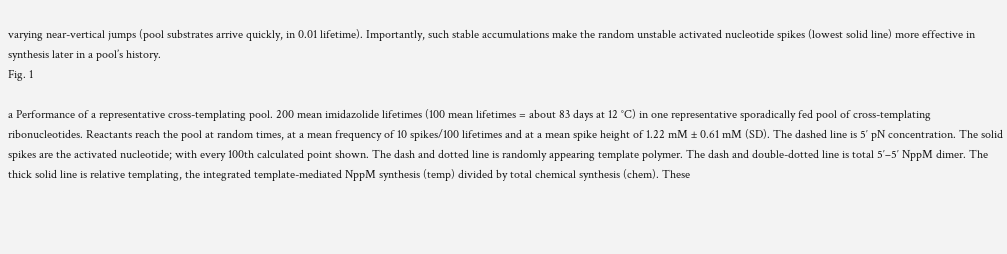varying near-vertical jumps (pool substrates arrive quickly, in 0.01 lifetime). Importantly, such stable accumulations make the random unstable activated nucleotide spikes (lowest solid line) more effective in synthesis later in a pool’s history.
Fig. 1

a Performance of a representative cross-templating pool. 200 mean imidazolide lifetimes (100 mean lifetimes = about 83 days at 12 °C) in one representative sporadically fed pool of cross-templating ribonucleotides. Reactants reach the pool at random times, at a mean frequency of 10 spikes/100 lifetimes and at a mean spike height of 1.22 mM ± 0.61 mM (SD). The dashed line is 5′ pN concentration. The solid spikes are the activated nucleotide; with every 100th calculated point shown. The dash and dotted line is randomly appearing template polymer. The dash and double-dotted line is total 5′–5′ NppM dimer. The thick solid line is relative templating, the integrated template-mediated NppM synthesis (temp) divided by total chemical synthesis (chem). These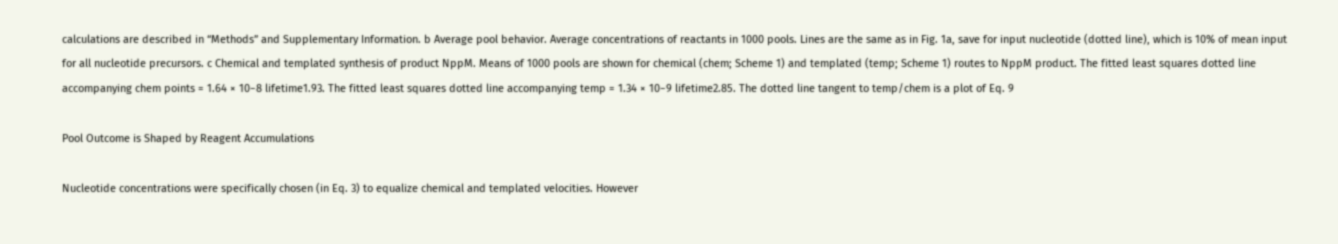calculations are described in “Methods” and Supplementary Information. b Average pool behavior. Average concentrations of reactants in 1000 pools. Lines are the same as in Fig. 1a, save for input nucleotide (dotted line), which is 10% of mean input for all nucleotide precursors. c Chemical and templated synthesis of product NppM. Means of 1000 pools are shown for chemical (chem; Scheme 1) and templated (temp; Scheme 1) routes to NppM product. The fitted least squares dotted line accompanying chem points = 1.64 × 10−8 lifetime1.93. The fitted least squares dotted line accompanying temp = 1.34 × 10−9 lifetime2.85. The dotted line tangent to temp/chem is a plot of Eq. 9

Pool Outcome is Shaped by Reagent Accumulations

Nucleotide concentrations were specifically chosen (in Eq. 3) to equalize chemical and templated velocities. However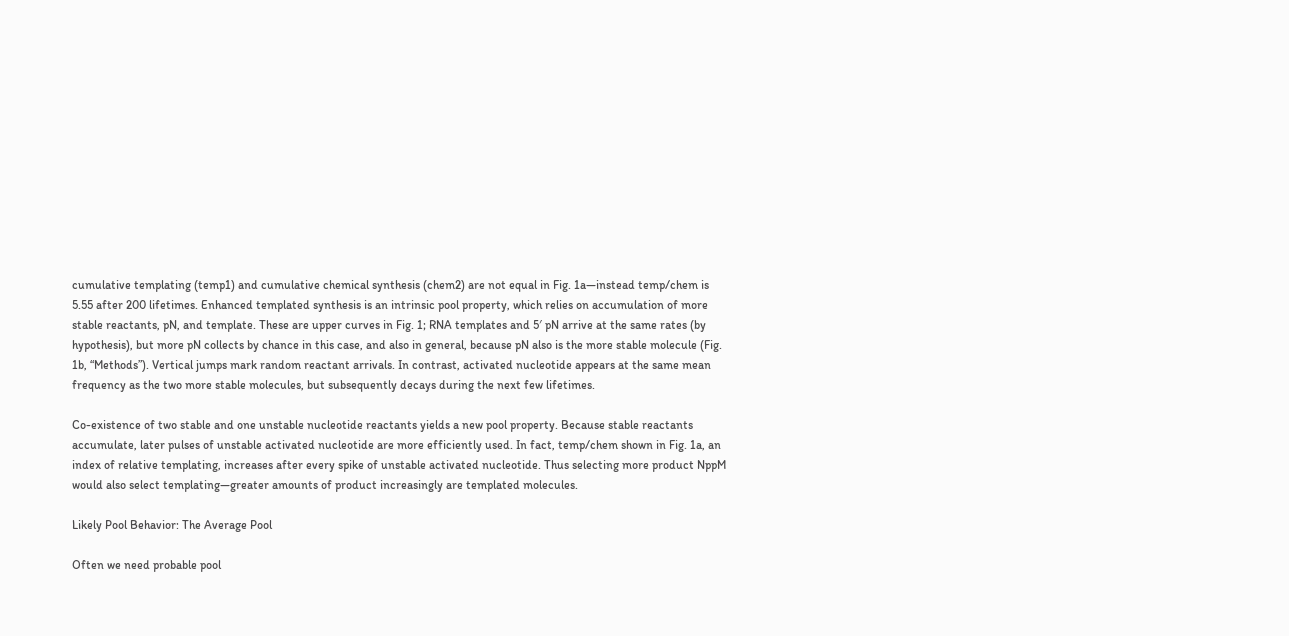cumulative templating (temp1) and cumulative chemical synthesis (chem2) are not equal in Fig. 1a—instead temp/chem is 5.55 after 200 lifetimes. Enhanced templated synthesis is an intrinsic pool property, which relies on accumulation of more stable reactants, pN, and template. These are upper curves in Fig. 1; RNA templates and 5′ pN arrive at the same rates (by hypothesis), but more pN collects by chance in this case, and also in general, because pN also is the more stable molecule (Fig. 1b, “Methods”). Vertical jumps mark random reactant arrivals. In contrast, activated nucleotide appears at the same mean frequency as the two more stable molecules, but subsequently decays during the next few lifetimes.

Co-existence of two stable and one unstable nucleotide reactants yields a new pool property. Because stable reactants accumulate, later pulses of unstable activated nucleotide are more efficiently used. In fact, temp/chem shown in Fig. 1a, an index of relative templating, increases after every spike of unstable activated nucleotide. Thus selecting more product NppM would also select templating—greater amounts of product increasingly are templated molecules.

Likely Pool Behavior: The Average Pool

Often we need probable pool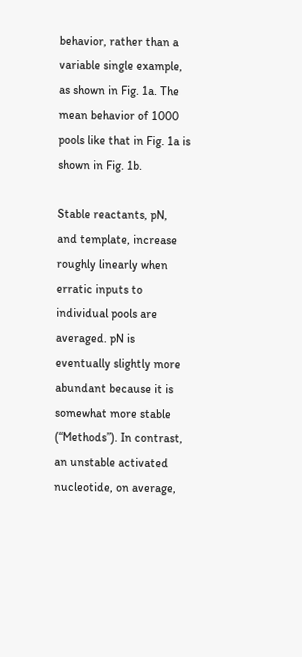behavior, rather than a variable single example, as shown in Fig. 1a. The mean behavior of 1000 pools like that in Fig. 1a is shown in Fig. 1b.

Stable reactants, pN, and template, increase roughly linearly when erratic inputs to individual pools are averaged. pN is eventually slightly more abundant because it is somewhat more stable (“Methods”). In contrast, an unstable activated nucleotide, on average,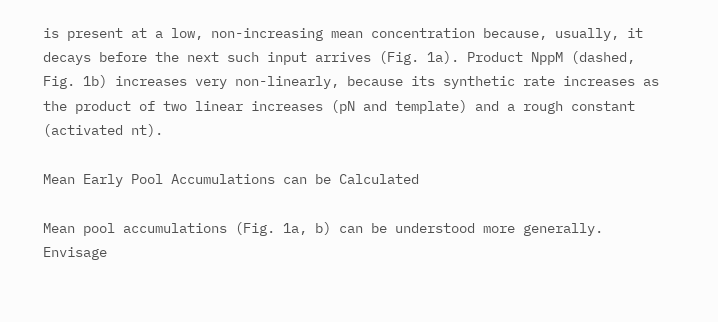is present at a low, non-increasing mean concentration because, usually, it decays before the next such input arrives (Fig. 1a). Product NppM (dashed, Fig. 1b) increases very non-linearly, because its synthetic rate increases as the product of two linear increases (pN and template) and a rough constant (activated nt).

Mean Early Pool Accumulations can be Calculated

Mean pool accumulations (Fig. 1a, b) can be understood more generally. Envisage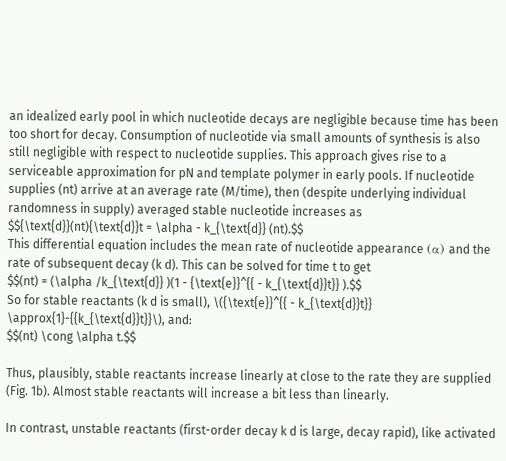an idealized early pool in which nucleotide decays are negligible because time has been too short for decay. Consumption of nucleotide via small amounts of synthesis is also still negligible with respect to nucleotide supplies. This approach gives rise to a serviceable approximation for pN and template polymer in early pools. If nucleotide supplies (nt) arrive at an average rate (M/time), then (despite underlying individual randomness in supply) averaged stable nucleotide increases as
$${\text{d}}(nt){\text{d}}t = \alpha - k_{\text{d}} (nt).$$
This differential equation includes the mean rate of nucleotide appearance (α) and the rate of subsequent decay (k d). This can be solved for time t to get
$$(nt) = (\alpha /k_{\text{d}} )(1 - {\text{e}}^{{ - k_{\text{d}}t}} ).$$
So for stable reactants (k d is small), \({\text{e}}^{{ - k_{\text{d}}t}} \approx{1}-{{k_{\text{d}}t}}\), and:
$$(nt) \cong \alpha t.$$

Thus, plausibly, stable reactants increase linearly at close to the rate they are supplied (Fig. 1b). Almost stable reactants will increase a bit less than linearly.

In contrast, unstable reactants (first-order decay k d is large, decay rapid), like activated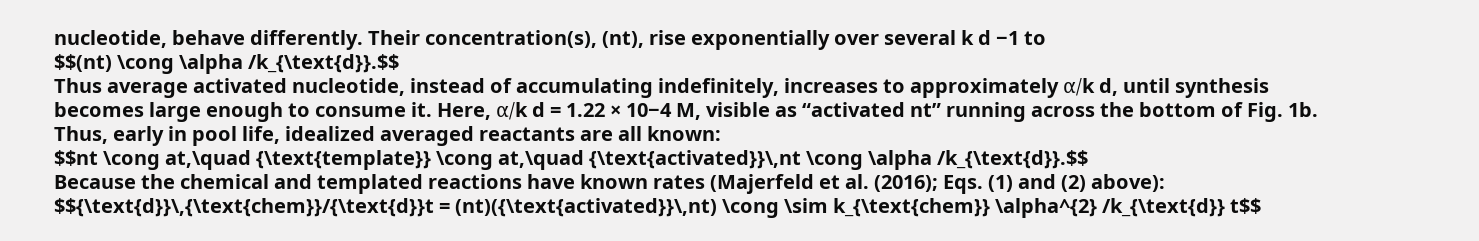nucleotide, behave differently. Their concentration(s), (nt), rise exponentially over several k d −1 to
$$(nt) \cong \alpha /k_{\text{d}}.$$
Thus average activated nucleotide, instead of accumulating indefinitely, increases to approximately α/k d, until synthesis becomes large enough to consume it. Here, α/k d = 1.22 × 10−4 M, visible as “activated nt” running across the bottom of Fig. 1b.
Thus, early in pool life, idealized averaged reactants are all known:
$$nt \cong at,\quad {\text{template}} \cong at,\quad {\text{activated}}\,nt \cong \alpha /k_{\text{d}}.$$
Because the chemical and templated reactions have known rates (Majerfeld et al. (2016); Eqs. (1) and (2) above):
$${\text{d}}\,{\text{chem}}/{\text{d}}t = (nt)({\text{activated}}\,nt) \cong \sim k_{\text{chem}} \alpha^{2} /k_{\text{d}} t$$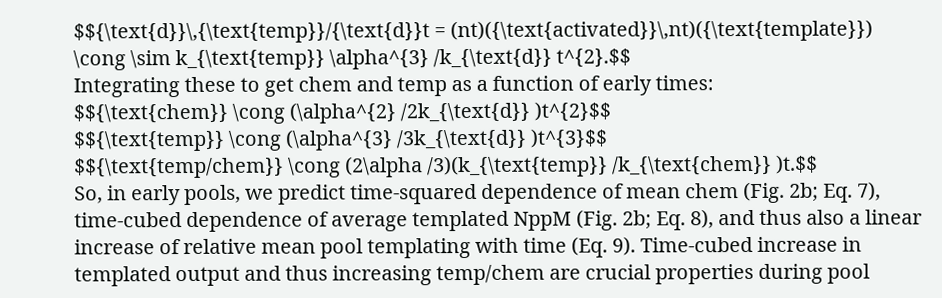$${\text{d}}\,{\text{temp}}/{\text{d}}t = (nt)({\text{activated}}\,nt)({\text{template}}) \cong \sim k_{\text{temp}} \alpha^{3} /k_{\text{d}} t^{2}.$$
Integrating these to get chem and temp as a function of early times:
$${\text{chem}} \cong (\alpha^{2} /2k_{\text{d}} )t^{2}$$
$${\text{temp}} \cong (\alpha^{3} /3k_{\text{d}} )t^{3}$$
$${\text{temp/chem}} \cong (2\alpha /3)(k_{\text{temp}} /k_{\text{chem}} )t.$$
So, in early pools, we predict time-squared dependence of mean chem (Fig. 2b; Eq. 7), time-cubed dependence of average templated NppM (Fig. 2b; Eq. 8), and thus also a linear increase of relative mean pool templating with time (Eq. 9). Time-cubed increase in templated output and thus increasing temp/chem are crucial properties during pool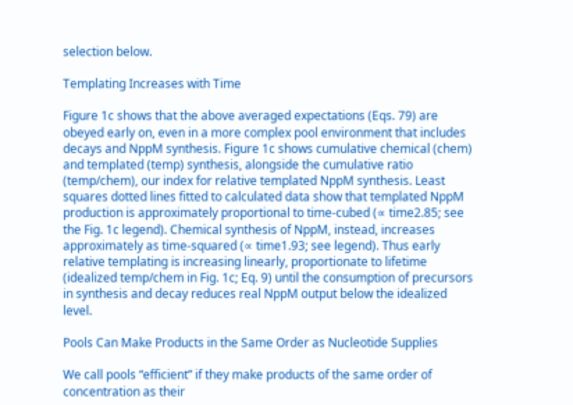selection below.

Templating Increases with Time

Figure 1c shows that the above averaged expectations (Eqs. 79) are obeyed early on, even in a more complex pool environment that includes decays and NppM synthesis. Figure 1c shows cumulative chemical (chem) and templated (temp) synthesis, alongside the cumulative ratio (temp/chem), our index for relative templated NppM synthesis. Least squares dotted lines fitted to calculated data show that templated NppM production is approximately proportional to time-cubed (∝ time2.85; see the Fig. 1c legend). Chemical synthesis of NppM, instead, increases approximately as time-squared (∝ time1.93; see legend). Thus early relative templating is increasing linearly, proportionate to lifetime (idealized temp/chem in Fig. 1c; Eq. 9) until the consumption of precursors in synthesis and decay reduces real NppM output below the idealized level.

Pools Can Make Products in the Same Order as Nucleotide Supplies

We call pools “efficient” if they make products of the same order of concentration as their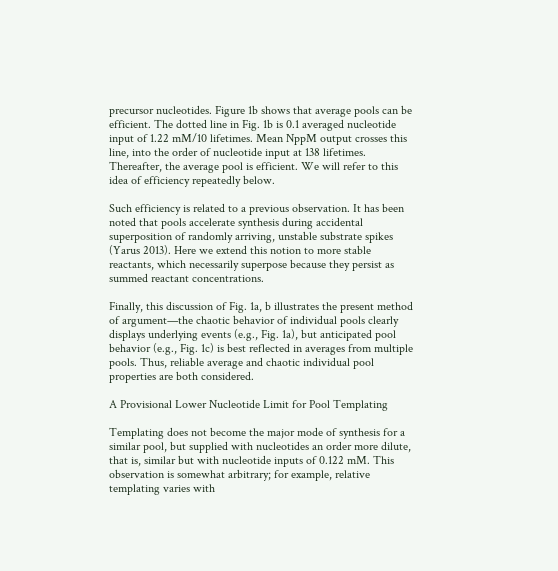precursor nucleotides. Figure 1b shows that average pools can be efficient. The dotted line in Fig. 1b is 0.1 averaged nucleotide input of 1.22 mM/10 lifetimes. Mean NppM output crosses this line, into the order of nucleotide input at 138 lifetimes. Thereafter, the average pool is efficient. We will refer to this idea of efficiency repeatedly below.

Such efficiency is related to a previous observation. It has been noted that pools accelerate synthesis during accidental superposition of randomly arriving, unstable substrate spikes (Yarus 2013). Here we extend this notion to more stable reactants, which necessarily superpose because they persist as summed reactant concentrations.

Finally, this discussion of Fig. 1a, b illustrates the present method of argument—the chaotic behavior of individual pools clearly displays underlying events (e.g., Fig. 1a), but anticipated pool behavior (e.g., Fig. 1c) is best reflected in averages from multiple pools. Thus, reliable average and chaotic individual pool properties are both considered.

A Provisional Lower Nucleotide Limit for Pool Templating

Templating does not become the major mode of synthesis for a similar pool, but supplied with nucleotides an order more dilute, that is, similar but with nucleotide inputs of 0.122 mM. This observation is somewhat arbitrary; for example, relative templating varies with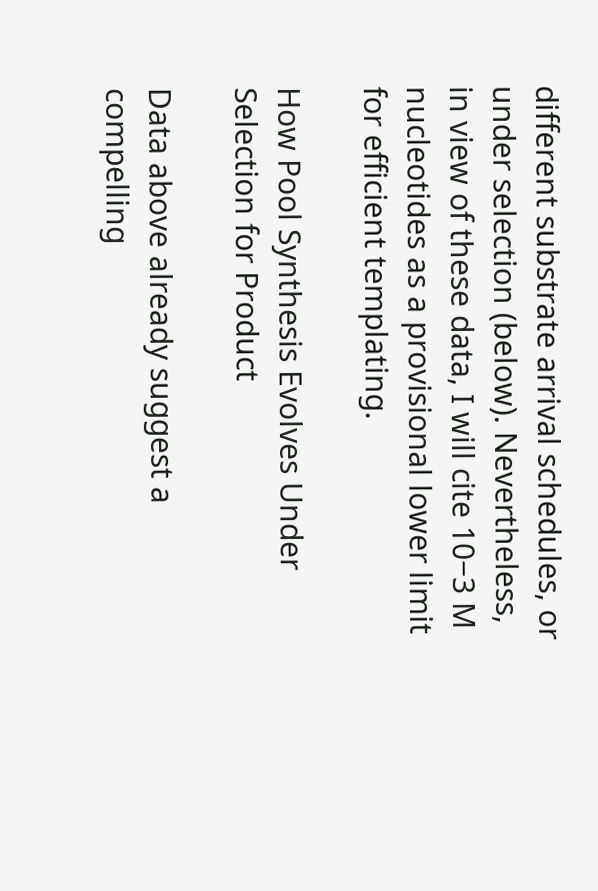different substrate arrival schedules, or under selection (below). Nevertheless, in view of these data, I will cite 10−3 M nucleotides as a provisional lower limit for efficient templating.

How Pool Synthesis Evolves Under Selection for Product

Data above already suggest a compelling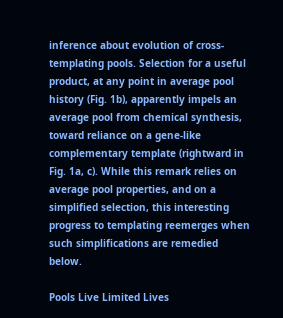inference about evolution of cross-templating pools. Selection for a useful product, at any point in average pool history (Fig. 1b), apparently impels an average pool from chemical synthesis, toward reliance on a gene-like complementary template (rightward in Fig. 1a, c). While this remark relies on average pool properties, and on a simplified selection, this interesting progress to templating reemerges when such simplifications are remedied below.

Pools Live Limited Lives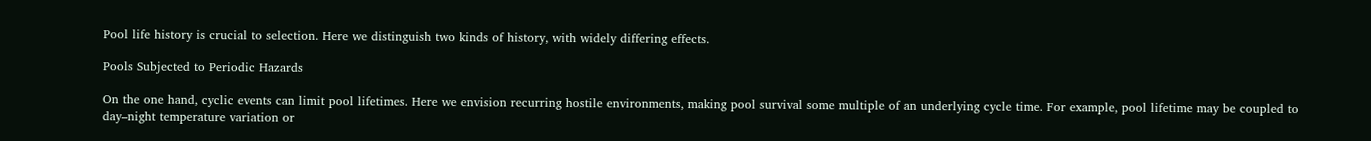Pool life history is crucial to selection. Here we distinguish two kinds of history, with widely differing effects.

Pools Subjected to Periodic Hazards

On the one hand, cyclic events can limit pool lifetimes. Here we envision recurring hostile environments, making pool survival some multiple of an underlying cycle time. For example, pool lifetime may be coupled to day–night temperature variation or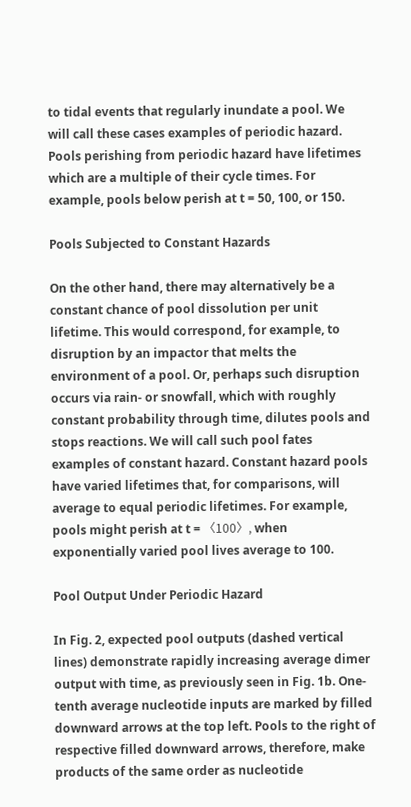to tidal events that regularly inundate a pool. We will call these cases examples of periodic hazard. Pools perishing from periodic hazard have lifetimes which are a multiple of their cycle times. For example, pools below perish at t = 50, 100, or 150.

Pools Subjected to Constant Hazards

On the other hand, there may alternatively be a constant chance of pool dissolution per unit lifetime. This would correspond, for example, to disruption by an impactor that melts the environment of a pool. Or, perhaps such disruption occurs via rain- or snowfall, which with roughly constant probability through time, dilutes pools and stops reactions. We will call such pool fates examples of constant hazard. Constant hazard pools have varied lifetimes that, for comparisons, will average to equal periodic lifetimes. For example, pools might perish at t = 〈100〉, when exponentially varied pool lives average to 100.

Pool Output Under Periodic Hazard

In Fig. 2, expected pool outputs (dashed vertical lines) demonstrate rapidly increasing average dimer output with time, as previously seen in Fig. 1b. One-tenth average nucleotide inputs are marked by filled downward arrows at the top left. Pools to the right of respective filled downward arrows, therefore, make products of the same order as nucleotide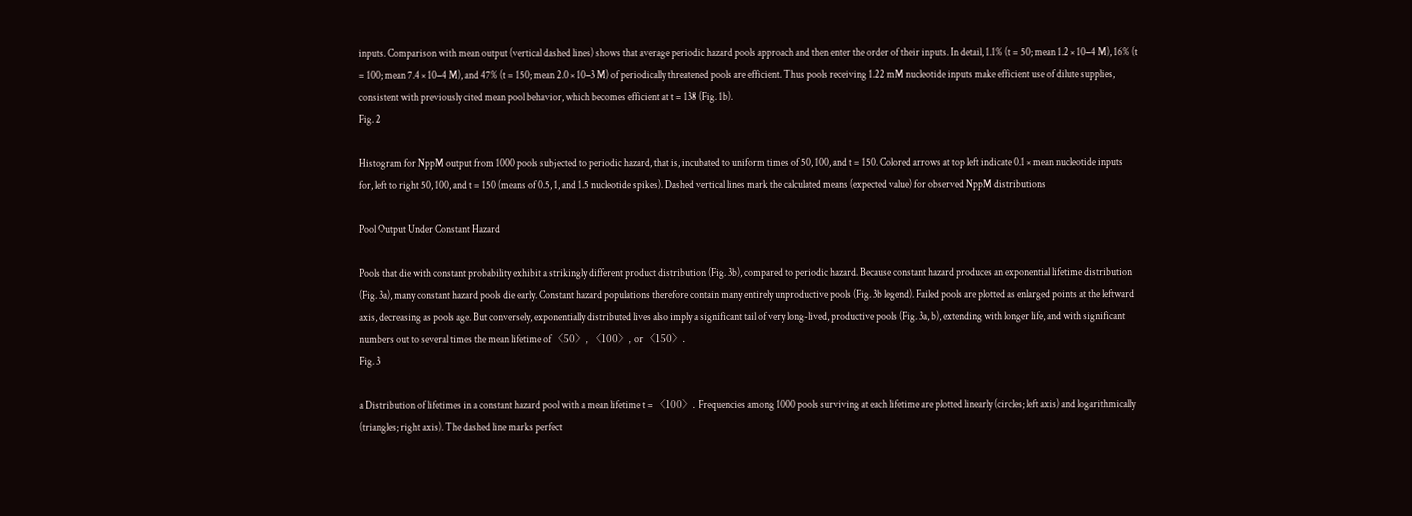inputs. Comparison with mean output (vertical dashed lines) shows that average periodic hazard pools approach and then enter the order of their inputs. In detail, 1.1% (t = 50; mean 1.2 × 10−4 M), 16% (t = 100; mean 7.4 × 10−4 M), and 47% (t = 150; mean 2.0 × 10−3 M) of periodically threatened pools are efficient. Thus pools receiving 1.22 mM nucleotide inputs make efficient use of dilute supplies, consistent with previously cited mean pool behavior, which becomes efficient at t = 138 (Fig. 1b).
Fig. 2

Histogram for NppM output from 1000 pools subjected to periodic hazard, that is, incubated to uniform times of 50, 100, and t = 150. Colored arrows at top left indicate 0.1 × mean nucleotide inputs for, left to right 50, 100, and t = 150 (means of 0.5, 1, and 1.5 nucleotide spikes). Dashed vertical lines mark the calculated means (expected value) for observed NppM distributions

Pool Output Under Constant Hazard

Pools that die with constant probability exhibit a strikingly different product distribution (Fig. 3b), compared to periodic hazard. Because constant hazard produces an exponential lifetime distribution (Fig. 3a), many constant hazard pools die early. Constant hazard populations therefore contain many entirely unproductive pools (Fig. 3b legend). Failed pools are plotted as enlarged points at the leftward axis, decreasing as pools age. But conversely, exponentially distributed lives also imply a significant tail of very long-lived, productive pools (Fig. 3a, b), extending with longer life, and with significant numbers out to several times the mean lifetime of 〈50〉, 〈100〉, or 〈150〉.
Fig. 3

a Distribution of lifetimes in a constant hazard pool with a mean lifetime t = 〈100〉. Frequencies among 1000 pools surviving at each lifetime are plotted linearly (circles; left axis) and logarithmically (triangles; right axis). The dashed line marks perfect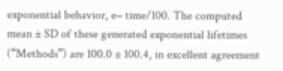exponential behavior, e− time/100. The computed mean ± SD of these generated exponential lifetimes (“Methods”) are 100.0 ± 100.4, in excellent agreement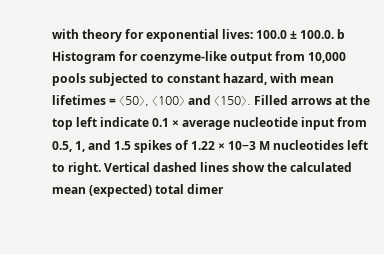with theory for exponential lives: 100.0 ± 100.0. b Histogram for coenzyme-like output from 10,000 pools subjected to constant hazard, with mean lifetimes = 〈50〉, 〈100〉 and 〈150〉. Filled arrows at the top left indicate 0.1 × average nucleotide input from 0.5, 1, and 1.5 spikes of 1.22 × 10−3 M nucleotides left to right. Vertical dashed lines show the calculated mean (expected) total dimer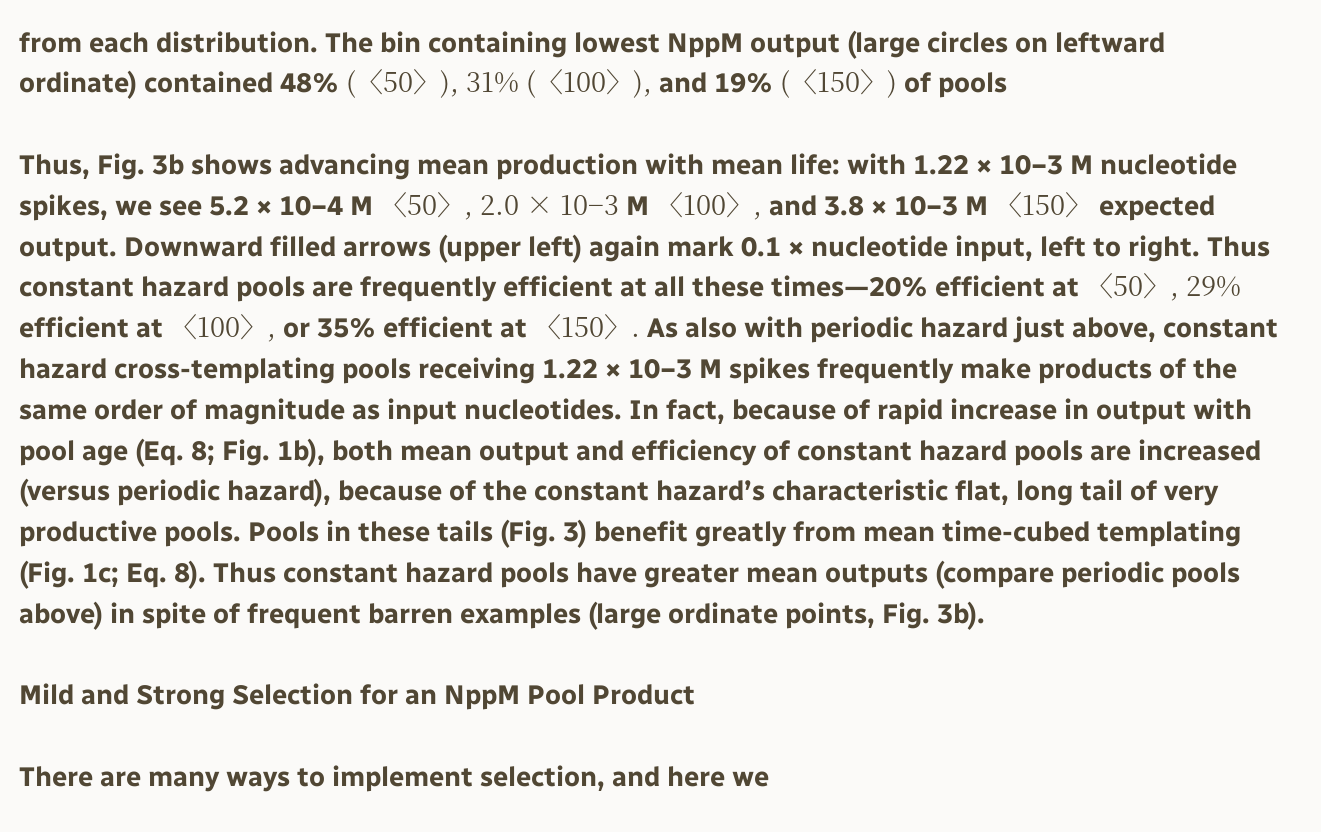from each distribution. The bin containing lowest NppM output (large circles on leftward ordinate) contained 48% (〈50〉), 31% (〈100〉), and 19% (〈150〉) of pools

Thus, Fig. 3b shows advancing mean production with mean life: with 1.22 × 10−3 M nucleotide spikes, we see 5.2 × 10−4 M 〈50〉, 2.0 × 10−3 M 〈100〉, and 3.8 × 10−3 M 〈150〉 expected output. Downward filled arrows (upper left) again mark 0.1 × nucleotide input, left to right. Thus constant hazard pools are frequently efficient at all these times—20% efficient at 〈50〉, 29% efficient at 〈100〉, or 35% efficient at 〈150〉. As also with periodic hazard just above, constant hazard cross-templating pools receiving 1.22 × 10−3 M spikes frequently make products of the same order of magnitude as input nucleotides. In fact, because of rapid increase in output with pool age (Eq. 8; Fig. 1b), both mean output and efficiency of constant hazard pools are increased (versus periodic hazard), because of the constant hazard’s characteristic flat, long tail of very productive pools. Pools in these tails (Fig. 3) benefit greatly from mean time-cubed templating (Fig. 1c; Eq. 8). Thus constant hazard pools have greater mean outputs (compare periodic pools above) in spite of frequent barren examples (large ordinate points, Fig. 3b).

Mild and Strong Selection for an NppM Pool Product

There are many ways to implement selection, and here we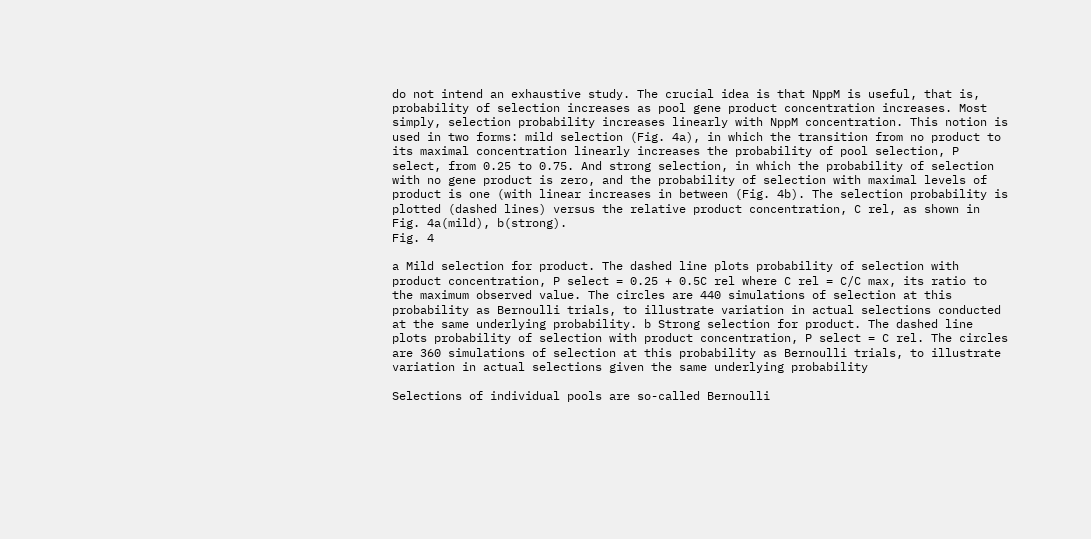do not intend an exhaustive study. The crucial idea is that NppM is useful, that is, probability of selection increases as pool gene product concentration increases. Most simply, selection probability increases linearly with NppM concentration. This notion is used in two forms: mild selection (Fig. 4a), in which the transition from no product to its maximal concentration linearly increases the probability of pool selection, P select, from 0.25 to 0.75. And strong selection, in which the probability of selection with no gene product is zero, and the probability of selection with maximal levels of product is one (with linear increases in between (Fig. 4b). The selection probability is plotted (dashed lines) versus the relative product concentration, C rel, as shown in Fig. 4a(mild), b(strong).
Fig. 4

a Mild selection for product. The dashed line plots probability of selection with product concentration, P select = 0.25 + 0.5C rel where C rel = C/C max, its ratio to the maximum observed value. The circles are 440 simulations of selection at this probability as Bernoulli trials, to illustrate variation in actual selections conducted at the same underlying probability. b Strong selection for product. The dashed line plots probability of selection with product concentration, P select = C rel. The circles are 360 simulations of selection at this probability as Bernoulli trials, to illustrate variation in actual selections given the same underlying probability

Selections of individual pools are so-called Bernoulli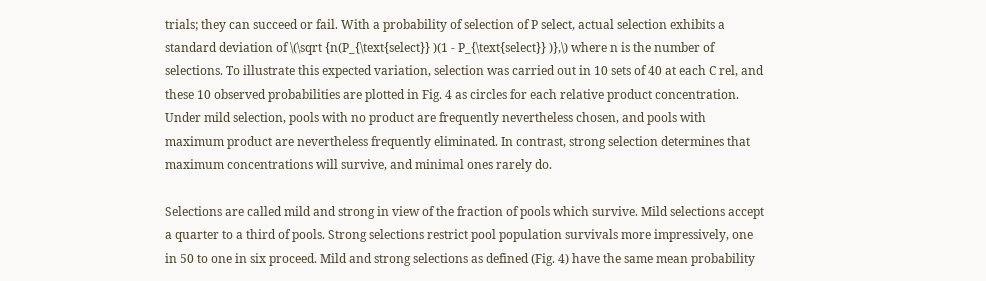trials; they can succeed or fail. With a probability of selection of P select, actual selection exhibits a standard deviation of \(\sqrt {n(P_{\text{select}} )(1 - P_{\text{select}} )},\) where n is the number of selections. To illustrate this expected variation, selection was carried out in 10 sets of 40 at each C rel, and these 10 observed probabilities are plotted in Fig. 4 as circles for each relative product concentration. Under mild selection, pools with no product are frequently nevertheless chosen, and pools with maximum product are nevertheless frequently eliminated. In contrast, strong selection determines that maximum concentrations will survive, and minimal ones rarely do.

Selections are called mild and strong in view of the fraction of pools which survive. Mild selections accept a quarter to a third of pools. Strong selections restrict pool population survivals more impressively, one in 50 to one in six proceed. Mild and strong selections as defined (Fig. 4) have the same mean probability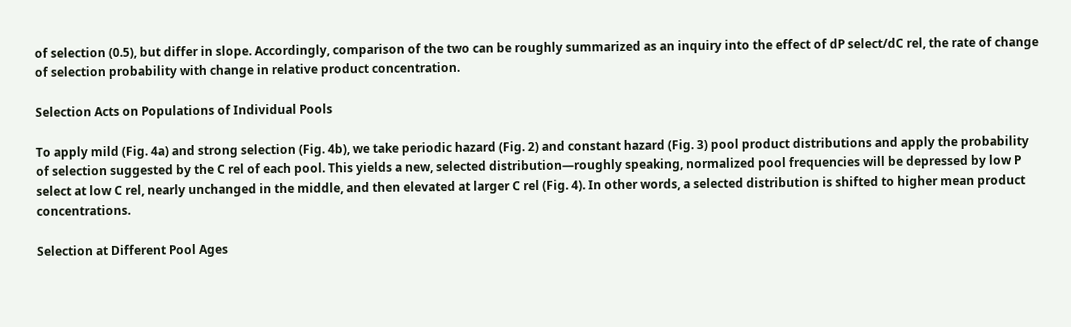of selection (0.5), but differ in slope. Accordingly, comparison of the two can be roughly summarized as an inquiry into the effect of dP select/dC rel, the rate of change of selection probability with change in relative product concentration.

Selection Acts on Populations of Individual Pools

To apply mild (Fig. 4a) and strong selection (Fig. 4b), we take periodic hazard (Fig. 2) and constant hazard (Fig. 3) pool product distributions and apply the probability of selection suggested by the C rel of each pool. This yields a new, selected distribution—roughly speaking, normalized pool frequencies will be depressed by low P select at low C rel, nearly unchanged in the middle, and then elevated at larger C rel (Fig. 4). In other words, a selected distribution is shifted to higher mean product concentrations.

Selection at Different Pool Ages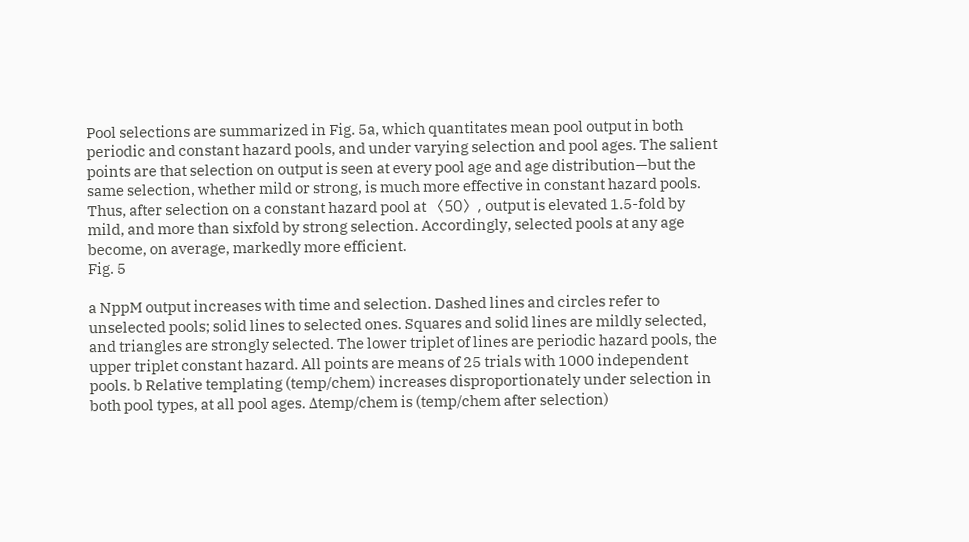Pool selections are summarized in Fig. 5a, which quantitates mean pool output in both periodic and constant hazard pools, and under varying selection and pool ages. The salient points are that selection on output is seen at every pool age and age distribution—but the same selection, whether mild or strong, is much more effective in constant hazard pools. Thus, after selection on a constant hazard pool at 〈50〉, output is elevated 1.5-fold by mild, and more than sixfold by strong selection. Accordingly, selected pools at any age become, on average, markedly more efficient.
Fig. 5

a NppM output increases with time and selection. Dashed lines and circles refer to unselected pools; solid lines to selected ones. Squares and solid lines are mildly selected, and triangles are strongly selected. The lower triplet of lines are periodic hazard pools, the upper triplet constant hazard. All points are means of 25 trials with 1000 independent pools. b Relative templating (temp/chem) increases disproportionately under selection in both pool types, at all pool ages. Δtemp/chem is (temp/chem after selection)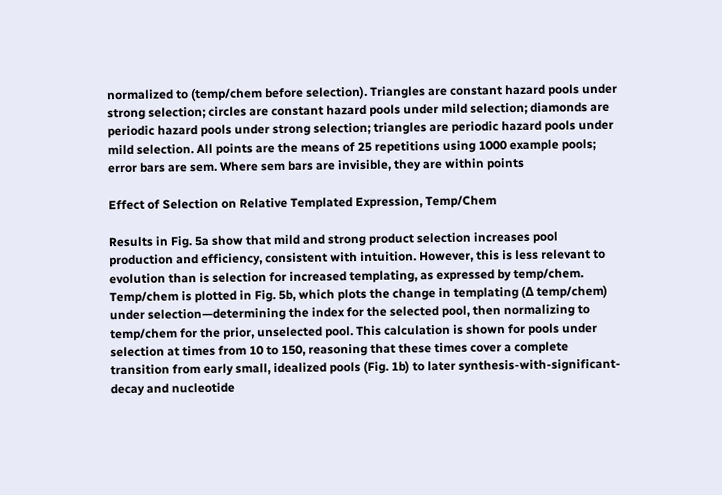normalized to (temp/chem before selection). Triangles are constant hazard pools under strong selection; circles are constant hazard pools under mild selection; diamonds are periodic hazard pools under strong selection; triangles are periodic hazard pools under mild selection. All points are the means of 25 repetitions using 1000 example pools; error bars are sem. Where sem bars are invisible, they are within points

Effect of Selection on Relative Templated Expression, Temp/Chem

Results in Fig. 5a show that mild and strong product selection increases pool production and efficiency, consistent with intuition. However, this is less relevant to evolution than is selection for increased templating, as expressed by temp/chem. Temp/chem is plotted in Fig. 5b, which plots the change in templating (Δ temp/chem) under selection—determining the index for the selected pool, then normalizing to temp/chem for the prior, unselected pool. This calculation is shown for pools under selection at times from 10 to 150, reasoning that these times cover a complete transition from early small, idealized pools (Fig. 1b) to later synthesis-with-significant-decay and nucleotide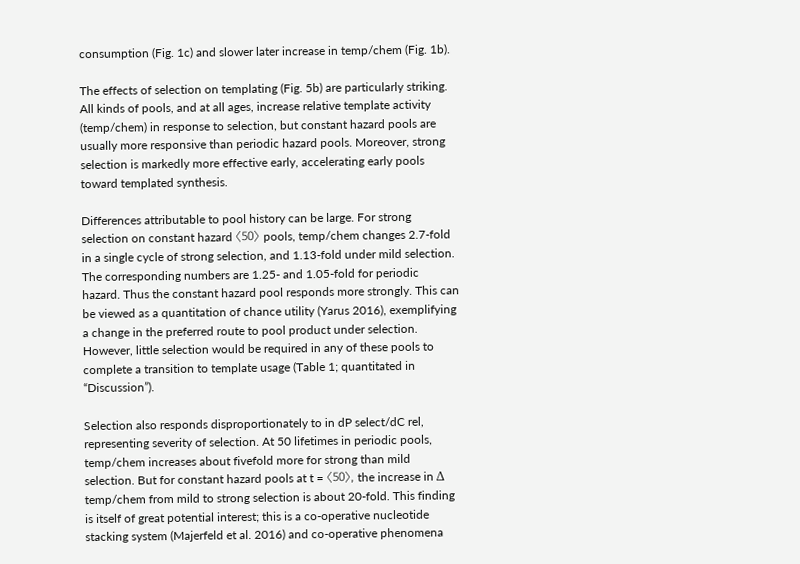consumption (Fig. 1c) and slower later increase in temp/chem (Fig. 1b).

The effects of selection on templating (Fig. 5b) are particularly striking. All kinds of pools, and at all ages, increase relative template activity (temp/chem) in response to selection, but constant hazard pools are usually more responsive than periodic hazard pools. Moreover, strong selection is markedly more effective early, accelerating early pools toward templated synthesis.

Differences attributable to pool history can be large. For strong selection on constant hazard 〈50〉 pools, temp/chem changes 2.7-fold in a single cycle of strong selection, and 1.13-fold under mild selection. The corresponding numbers are 1.25- and 1.05-fold for periodic hazard. Thus the constant hazard pool responds more strongly. This can be viewed as a quantitation of chance utility (Yarus 2016), exemplifying a change in the preferred route to pool product under selection. However, little selection would be required in any of these pools to complete a transition to template usage (Table 1; quantitated in “Discussion”).

Selection also responds disproportionately to in dP select/dC rel, representing severity of selection. At 50 lifetimes in periodic pools, temp/chem increases about fivefold more for strong than mild selection. But for constant hazard pools at t = 〈50〉, the increase in Δ temp/chem from mild to strong selection is about 20-fold. This finding is itself of great potential interest; this is a co-operative nucleotide stacking system (Majerfeld et al. 2016) and co-operative phenomena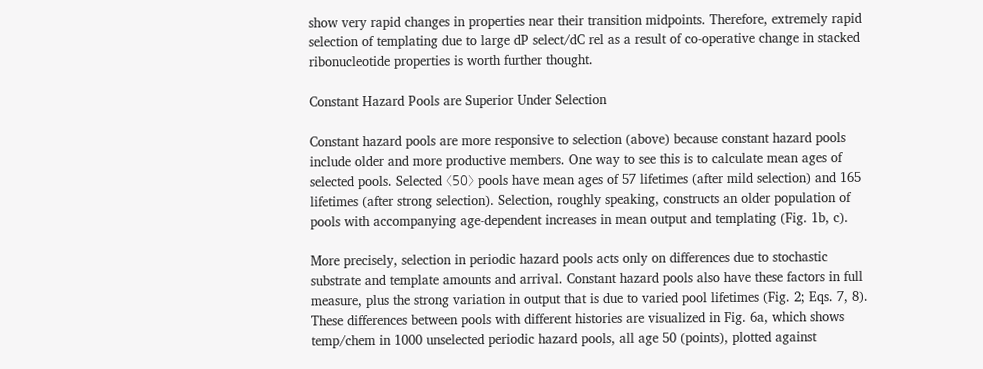show very rapid changes in properties near their transition midpoints. Therefore, extremely rapid selection of templating due to large dP select/dC rel as a result of co-operative change in stacked ribonucleotide properties is worth further thought.

Constant Hazard Pools are Superior Under Selection

Constant hazard pools are more responsive to selection (above) because constant hazard pools include older and more productive members. One way to see this is to calculate mean ages of selected pools. Selected 〈50〉 pools have mean ages of 57 lifetimes (after mild selection) and 165 lifetimes (after strong selection). Selection, roughly speaking, constructs an older population of pools with accompanying age-dependent increases in mean output and templating (Fig. 1b, c).

More precisely, selection in periodic hazard pools acts only on differences due to stochastic substrate and template amounts and arrival. Constant hazard pools also have these factors in full measure, plus the strong variation in output that is due to varied pool lifetimes (Fig. 2; Eqs. 7, 8). These differences between pools with different histories are visualized in Fig. 6a, which shows temp/chem in 1000 unselected periodic hazard pools, all age 50 (points), plotted against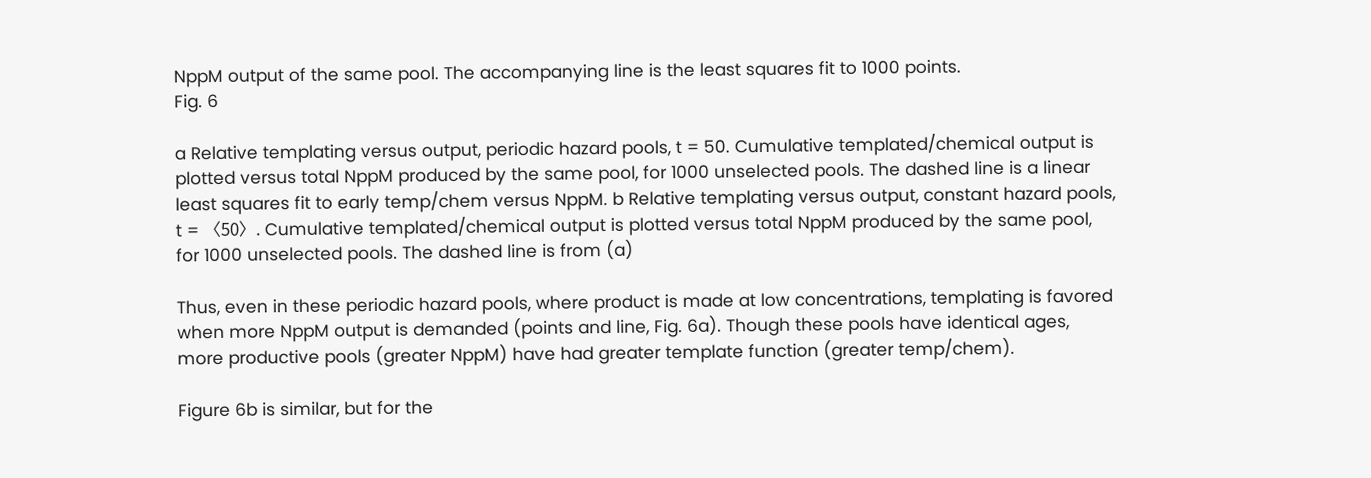NppM output of the same pool. The accompanying line is the least squares fit to 1000 points.
Fig. 6

a Relative templating versus output, periodic hazard pools, t = 50. Cumulative templated/chemical output is plotted versus total NppM produced by the same pool, for 1000 unselected pools. The dashed line is a linear least squares fit to early temp/chem versus NppM. b Relative templating versus output, constant hazard pools, t = 〈50〉. Cumulative templated/chemical output is plotted versus total NppM produced by the same pool, for 1000 unselected pools. The dashed line is from (a)

Thus, even in these periodic hazard pools, where product is made at low concentrations, templating is favored when more NppM output is demanded (points and line, Fig. 6a). Though these pools have identical ages, more productive pools (greater NppM) have had greater template function (greater temp/chem).

Figure 6b is similar, but for the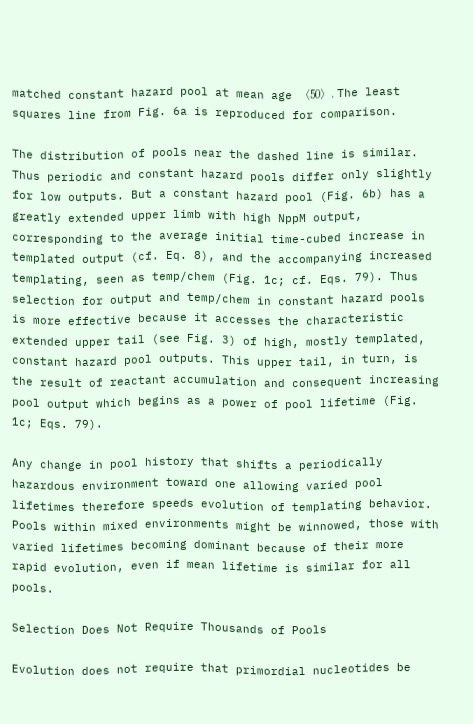matched constant hazard pool at mean age 〈50〉. The least squares line from Fig. 6a is reproduced for comparison.

The distribution of pools near the dashed line is similar. Thus periodic and constant hazard pools differ only slightly for low outputs. But a constant hazard pool (Fig. 6b) has a greatly extended upper limb with high NppM output, corresponding to the average initial time-cubed increase in templated output (cf. Eq. 8), and the accompanying increased templating, seen as temp/chem (Fig. 1c; cf. Eqs. 79). Thus selection for output and temp/chem in constant hazard pools is more effective because it accesses the characteristic extended upper tail (see Fig. 3) of high, mostly templated, constant hazard pool outputs. This upper tail, in turn, is the result of reactant accumulation and consequent increasing pool output which begins as a power of pool lifetime (Fig. 1c; Eqs. 79).

Any change in pool history that shifts a periodically hazardous environment toward one allowing varied pool lifetimes therefore speeds evolution of templating behavior. Pools within mixed environments might be winnowed, those with varied lifetimes becoming dominant because of their more rapid evolution, even if mean lifetime is similar for all pools.

Selection Does Not Require Thousands of Pools

Evolution does not require that primordial nucleotides be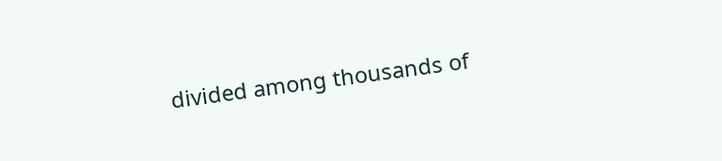divided among thousands of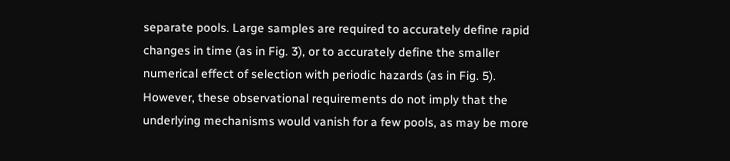separate pools. Large samples are required to accurately define rapid changes in time (as in Fig. 3), or to accurately define the smaller numerical effect of selection with periodic hazards (as in Fig. 5). However, these observational requirements do not imply that the underlying mechanisms would vanish for a few pools, as may be more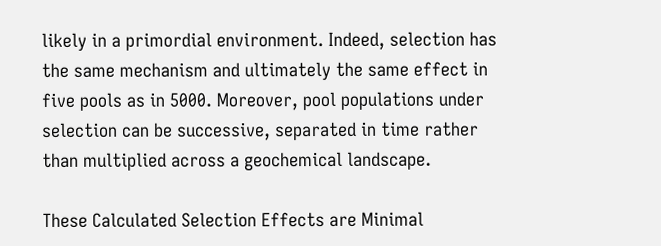likely in a primordial environment. Indeed, selection has the same mechanism and ultimately the same effect in five pools as in 5000. Moreover, pool populations under selection can be successive, separated in time rather than multiplied across a geochemical landscape.

These Calculated Selection Effects are Minimal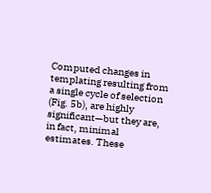Computed changes in templating resulting from a single cycle of selection (Fig. 5b), are highly significant—but they are, in fact, minimal estimates. These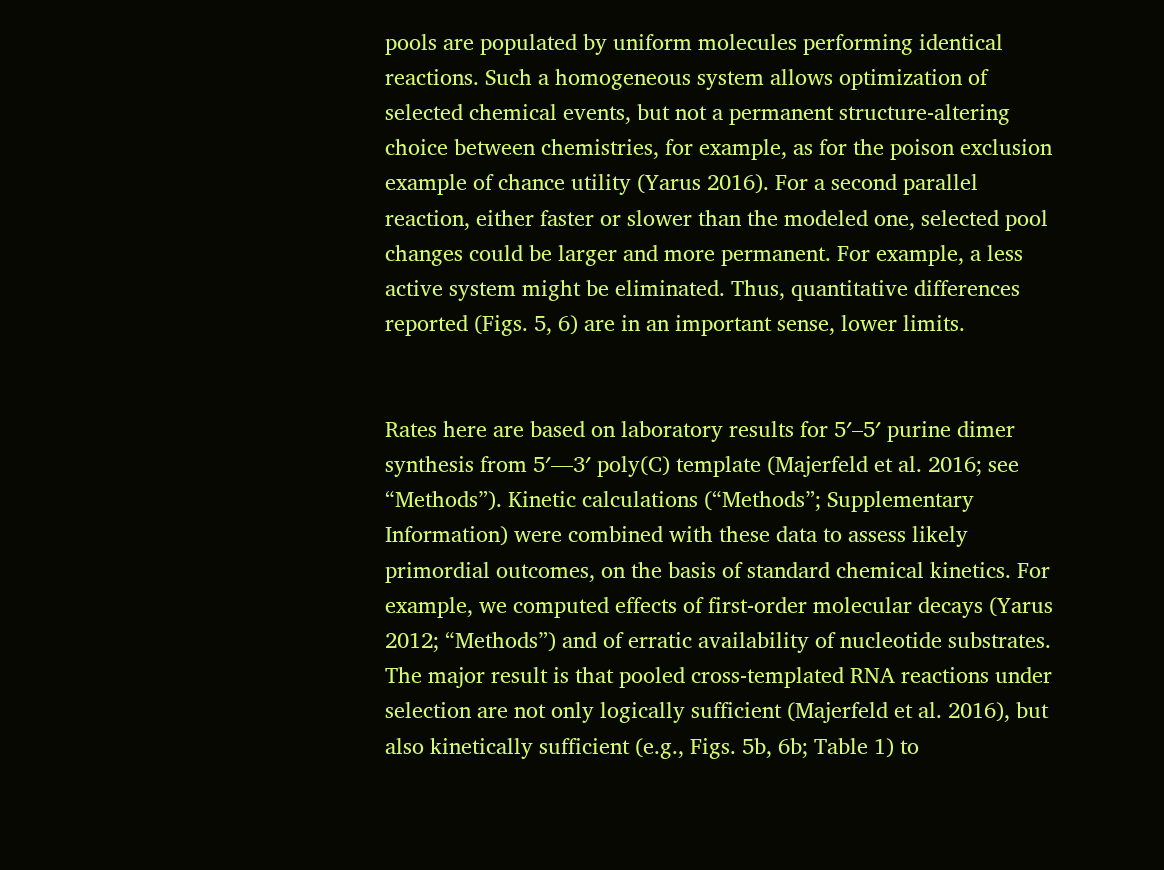pools are populated by uniform molecules performing identical reactions. Such a homogeneous system allows optimization of selected chemical events, but not a permanent structure-altering choice between chemistries, for example, as for the poison exclusion example of chance utility (Yarus 2016). For a second parallel reaction, either faster or slower than the modeled one, selected pool changes could be larger and more permanent. For example, a less active system might be eliminated. Thus, quantitative differences reported (Figs. 5, 6) are in an important sense, lower limits.


Rates here are based on laboratory results for 5′–5′ purine dimer synthesis from 5′––3′ poly(C) template (Majerfeld et al. 2016; see “Methods”). Kinetic calculations (“Methods”; Supplementary Information) were combined with these data to assess likely primordial outcomes, on the basis of standard chemical kinetics. For example, we computed effects of first-order molecular decays (Yarus 2012; “Methods”) and of erratic availability of nucleotide substrates. The major result is that pooled cross-templated RNA reactions under selection are not only logically sufficient (Majerfeld et al. 2016), but also kinetically sufficient (e.g., Figs. 5b, 6b; Table 1) to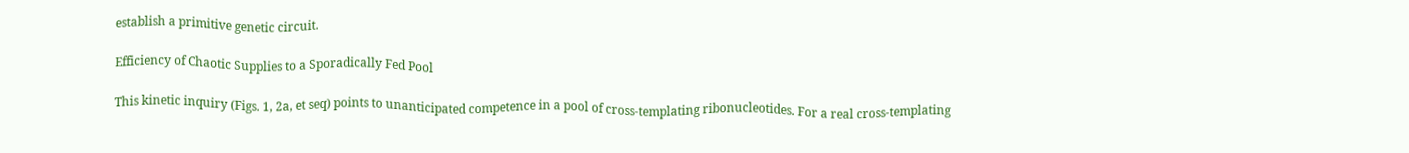establish a primitive genetic circuit.

Efficiency of Chaotic Supplies to a Sporadically Fed Pool

This kinetic inquiry (Figs. 1, 2a, et seq) points to unanticipated competence in a pool of cross-templating ribonucleotides. For a real cross-templating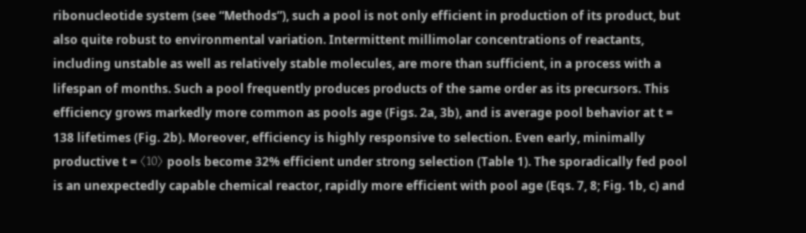ribonucleotide system (see “Methods”), such a pool is not only efficient in production of its product, but also quite robust to environmental variation. Intermittent millimolar concentrations of reactants, including unstable as well as relatively stable molecules, are more than sufficient, in a process with a lifespan of months. Such a pool frequently produces products of the same order as its precursors. This efficiency grows markedly more common as pools age (Figs. 2a, 3b), and is average pool behavior at t = 138 lifetimes (Fig. 2b). Moreover, efficiency is highly responsive to selection. Even early, minimally productive t = 〈10〉 pools become 32% efficient under strong selection (Table 1). The sporadically fed pool is an unexpectedly capable chemical reactor, rapidly more efficient with pool age (Eqs. 7, 8; Fig. 1b, c) and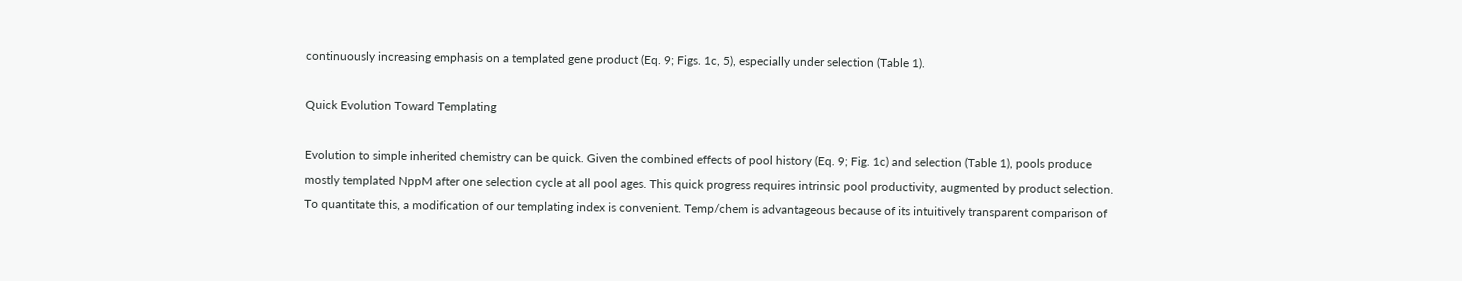continuously increasing emphasis on a templated gene product (Eq. 9; Figs. 1c, 5), especially under selection (Table 1).

Quick Evolution Toward Templating

Evolution to simple inherited chemistry can be quick. Given the combined effects of pool history (Eq. 9; Fig. 1c) and selection (Table 1), pools produce mostly templated NppM after one selection cycle at all pool ages. This quick progress requires intrinsic pool productivity, augmented by product selection. To quantitate this, a modification of our templating index is convenient. Temp/chem is advantageous because of its intuitively transparent comparison of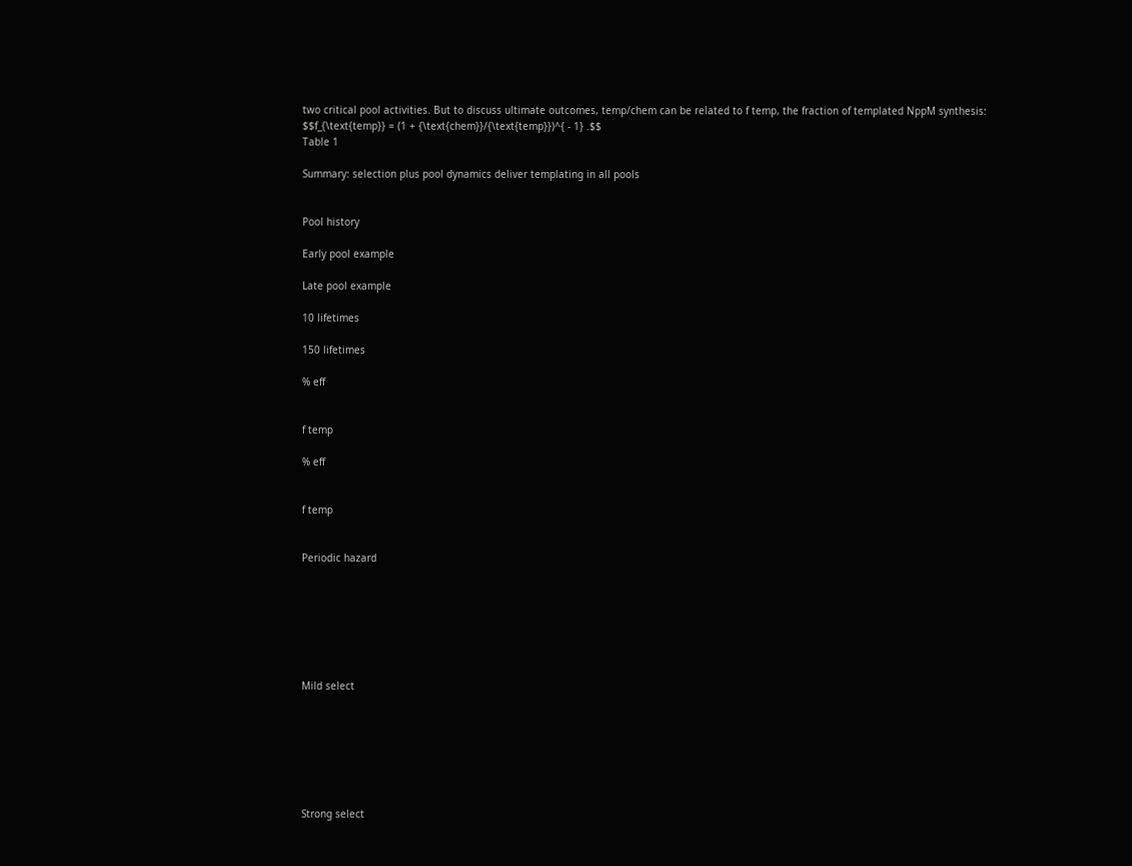two critical pool activities. But to discuss ultimate outcomes, temp/chem can be related to f temp, the fraction of templated NppM synthesis:
$$f_{\text{temp}} = (1 + {\text{chem}}/{\text{temp}})^{ - 1} .$$
Table 1

Summary: selection plus pool dynamics deliver templating in all pools


Pool history

Early pool example

Late pool example

10 lifetimes

150 lifetimes

% eff


f temp

% eff


f temp


Periodic hazard







Mild select







Strong select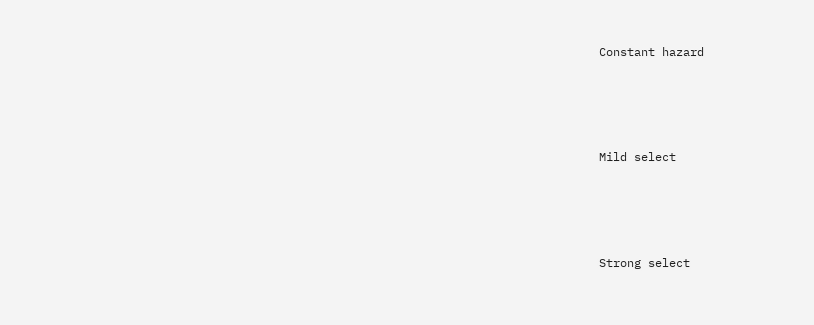Constant hazard







Mild select







Strong select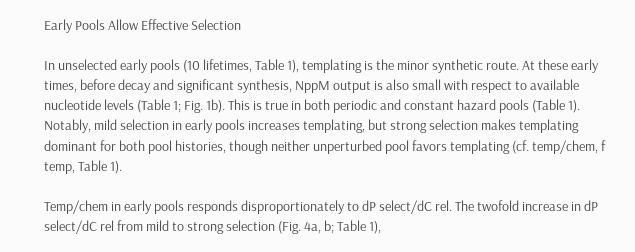Early Pools Allow Effective Selection

In unselected early pools (10 lifetimes, Table 1), templating is the minor synthetic route. At these early times, before decay and significant synthesis, NppM output is also small with respect to available nucleotide levels (Table 1; Fig. 1b). This is true in both periodic and constant hazard pools (Table 1). Notably, mild selection in early pools increases templating, but strong selection makes templating dominant for both pool histories, though neither unperturbed pool favors templating (cf. temp/chem, f temp, Table 1).

Temp/chem in early pools responds disproportionately to dP select/dC rel. The twofold increase in dP select/dC rel from mild to strong selection (Fig. 4a, b; Table 1),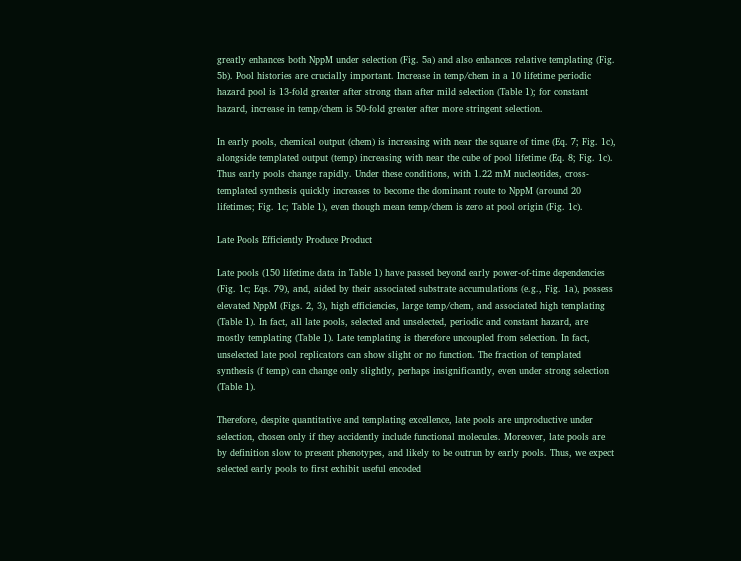greatly enhances both NppM under selection (Fig. 5a) and also enhances relative templating (Fig. 5b). Pool histories are crucially important. Increase in temp/chem in a 10 lifetime periodic hazard pool is 13-fold greater after strong than after mild selection (Table 1); for constant hazard, increase in temp/chem is 50-fold greater after more stringent selection.

In early pools, chemical output (chem) is increasing with near the square of time (Eq. 7; Fig. 1c), alongside templated output (temp) increasing with near the cube of pool lifetime (Eq. 8; Fig. 1c). Thus early pools change rapidly. Under these conditions, with 1.22 mM nucleotides, cross-templated synthesis quickly increases to become the dominant route to NppM (around 20 lifetimes; Fig. 1c; Table 1), even though mean temp/chem is zero at pool origin (Fig. 1c).

Late Pools Efficiently Produce Product

Late pools (150 lifetime data in Table 1) have passed beyond early power-of-time dependencies (Fig. 1c; Eqs. 79), and, aided by their associated substrate accumulations (e.g., Fig. 1a), possess elevated NppM (Figs. 2, 3), high efficiencies, large temp/chem, and associated high templating (Table 1). In fact, all late pools, selected and unselected, periodic and constant hazard, are mostly templating (Table 1). Late templating is therefore uncoupled from selection. In fact, unselected late pool replicators can show slight or no function. The fraction of templated synthesis (f temp) can change only slightly, perhaps insignificantly, even under strong selection (Table 1).

Therefore, despite quantitative and templating excellence, late pools are unproductive under selection, chosen only if they accidently include functional molecules. Moreover, late pools are by definition slow to present phenotypes, and likely to be outrun by early pools. Thus, we expect selected early pools to first exhibit useful encoded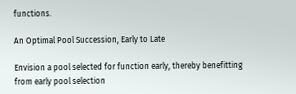functions.

An Optimal Pool Succession, Early to Late

Envision a pool selected for function early, thereby benefitting from early pool selection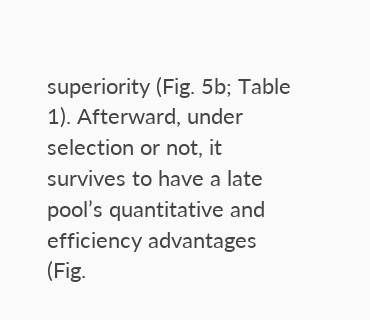superiority (Fig. 5b; Table 1). Afterward, under selection or not, it survives to have a late pool’s quantitative and efficiency advantages (Fig.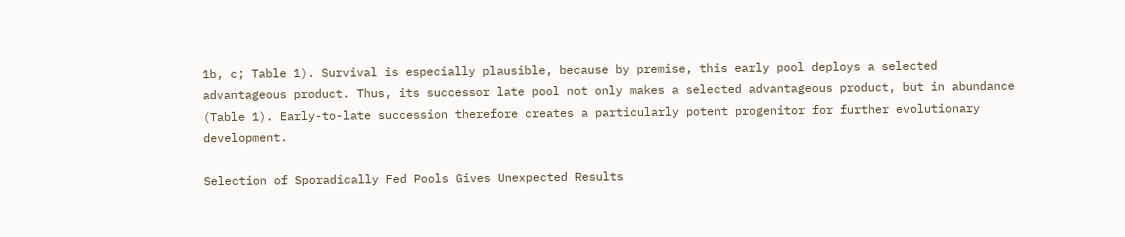1b, c; Table 1). Survival is especially plausible, because by premise, this early pool deploys a selected advantageous product. Thus, its successor late pool not only makes a selected advantageous product, but in abundance (Table 1). Early-to-late succession therefore creates a particularly potent progenitor for further evolutionary development.

Selection of Sporadically Fed Pools Gives Unexpected Results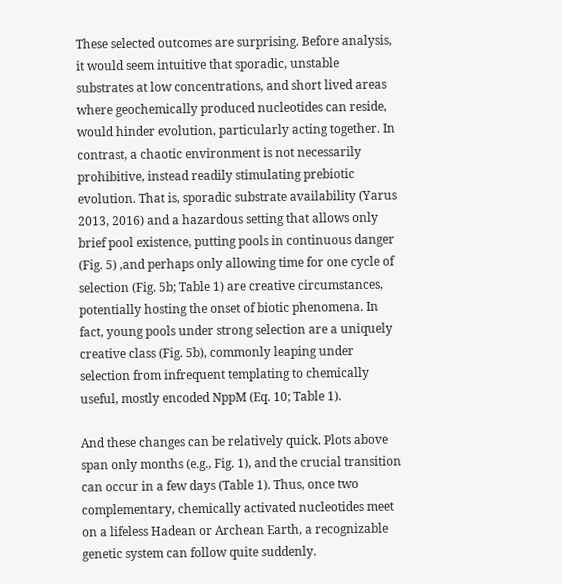These selected outcomes are surprising. Before analysis, it would seem intuitive that sporadic, unstable substrates at low concentrations, and short lived areas where geochemically produced nucleotides can reside, would hinder evolution, particularly acting together. In contrast, a chaotic environment is not necessarily prohibitive, instead readily stimulating prebiotic evolution. That is, sporadic substrate availability (Yarus 2013, 2016) and a hazardous setting that allows only brief pool existence, putting pools in continuous danger (Fig. 5) ,and perhaps only allowing time for one cycle of selection (Fig. 5b; Table 1) are creative circumstances, potentially hosting the onset of biotic phenomena. In fact, young pools under strong selection are a uniquely creative class (Fig. 5b), commonly leaping under selection from infrequent templating to chemically useful, mostly encoded NppM (Eq. 10; Table 1).

And these changes can be relatively quick. Plots above span only months (e.g., Fig. 1), and the crucial transition can occur in a few days (Table 1). Thus, once two complementary, chemically activated nucleotides meet on a lifeless Hadean or Archean Earth, a recognizable genetic system can follow quite suddenly.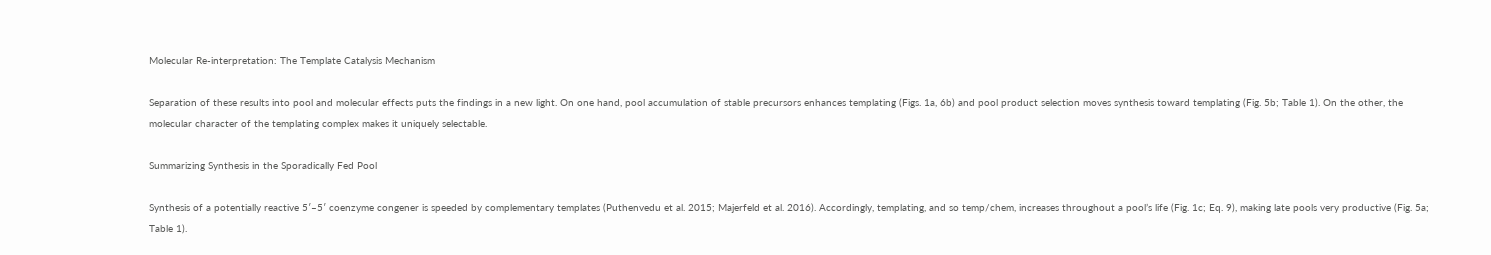Molecular Re-interpretation: The Template Catalysis Mechanism

Separation of these results into pool and molecular effects puts the findings in a new light. On one hand, pool accumulation of stable precursors enhances templating (Figs. 1a, 6b) and pool product selection moves synthesis toward templating (Fig. 5b; Table 1). On the other, the molecular character of the templating complex makes it uniquely selectable.

Summarizing Synthesis in the Sporadically Fed Pool

Synthesis of a potentially reactive 5′–5′ coenzyme congener is speeded by complementary templates (Puthenvedu et al. 2015; Majerfeld et al. 2016). Accordingly, templating, and so temp/chem, increases throughout a pool’s life (Fig. 1c; Eq. 9), making late pools very productive (Fig. 5a; Table 1).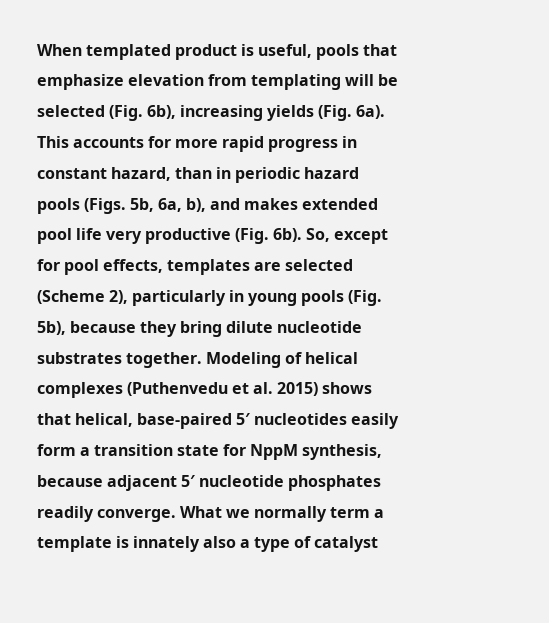When templated product is useful, pools that emphasize elevation from templating will be selected (Fig. 6b), increasing yields (Fig. 6a). This accounts for more rapid progress in constant hazard, than in periodic hazard pools (Figs. 5b, 6a, b), and makes extended pool life very productive (Fig. 6b). So, except for pool effects, templates are selected (Scheme 2), particularly in young pools (Fig. 5b), because they bring dilute nucleotide substrates together. Modeling of helical complexes (Puthenvedu et al. 2015) shows that helical, base-paired 5′ nucleotides easily form a transition state for NppM synthesis, because adjacent 5′ nucleotide phosphates readily converge. What we normally term a template is innately also a type of catalyst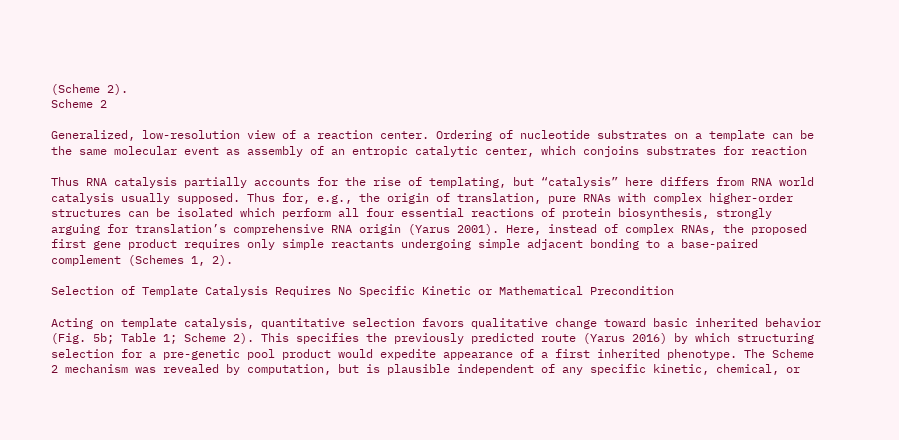(Scheme 2).
Scheme 2

Generalized, low-resolution view of a reaction center. Ordering of nucleotide substrates on a template can be the same molecular event as assembly of an entropic catalytic center, which conjoins substrates for reaction

Thus RNA catalysis partially accounts for the rise of templating, but “catalysis” here differs from RNA world catalysis usually supposed. Thus for, e.g., the origin of translation, pure RNAs with complex higher-order structures can be isolated which perform all four essential reactions of protein biosynthesis, strongly arguing for translation’s comprehensive RNA origin (Yarus 2001). Here, instead of complex RNAs, the proposed first gene product requires only simple reactants undergoing simple adjacent bonding to a base-paired complement (Schemes 1, 2).

Selection of Template Catalysis Requires No Specific Kinetic or Mathematical Precondition

Acting on template catalysis, quantitative selection favors qualitative change toward basic inherited behavior (Fig. 5b; Table 1; Scheme 2). This specifies the previously predicted route (Yarus 2016) by which structuring selection for a pre-genetic pool product would expedite appearance of a first inherited phenotype. The Scheme 2 mechanism was revealed by computation, but is plausible independent of any specific kinetic, chemical, or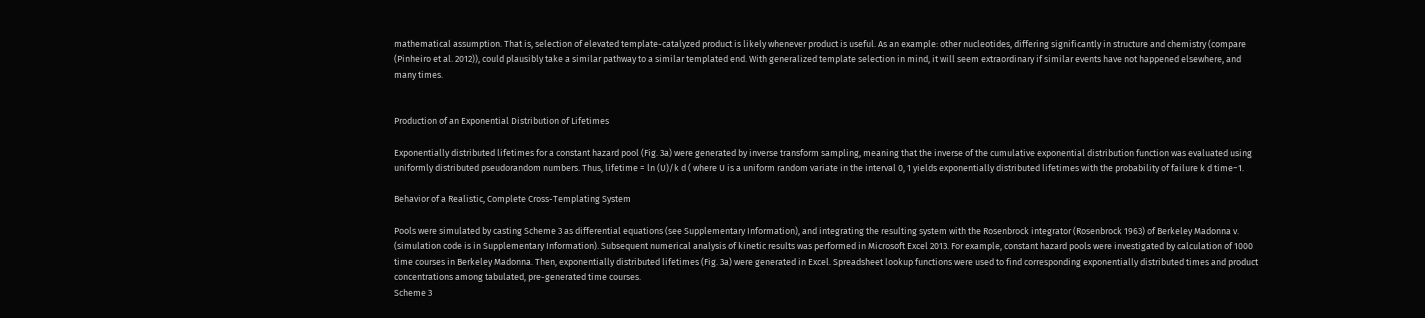mathematical assumption. That is, selection of elevated template-catalyzed product is likely whenever product is useful. As an example: other nucleotides, differing significantly in structure and chemistry (compare (Pinheiro et al. 2012)), could plausibly take a similar pathway to a similar templated end. With generalized template selection in mind, it will seem extraordinary if similar events have not happened elsewhere, and many times.


Production of an Exponential Distribution of Lifetimes

Exponentially distributed lifetimes for a constant hazard pool (Fig. 3a) were generated by inverse transform sampling, meaning that the inverse of the cumulative exponential distribution function was evaluated using uniformly distributed pseudorandom numbers. Thus, lifetime = ln (U)/k d ( where U is a uniform random variate in the interval 0, 1 yields exponentially distributed lifetimes with the probability of failure k d time−1.

Behavior of a Realistic, Complete Cross-Templating System

Pools were simulated by casting Scheme 3 as differential equations (see Supplementary Information), and integrating the resulting system with the Rosenbrock integrator (Rosenbrock 1963) of Berkeley Madonna v. (simulation code is in Supplementary Information). Subsequent numerical analysis of kinetic results was performed in Microsoft Excel 2013. For example, constant hazard pools were investigated by calculation of 1000 time courses in Berkeley Madonna. Then, exponentially distributed lifetimes (Fig. 3a) were generated in Excel. Spreadsheet lookup functions were used to find corresponding exponentially distributed times and product concentrations among tabulated, pre-generated time courses.
Scheme 3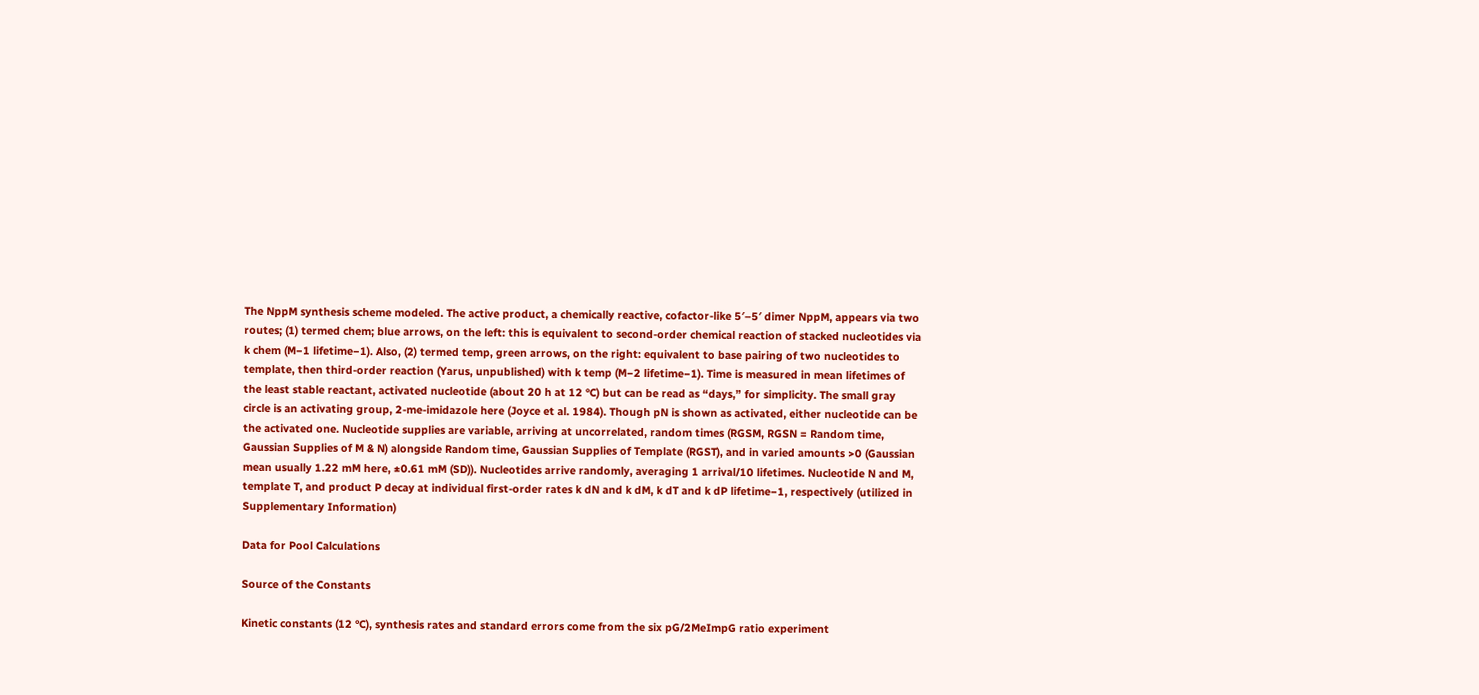The NppM synthesis scheme modeled. The active product, a chemically reactive, cofactor-like 5′–5′ dimer NppM, appears via two routes; (1) termed chem; blue arrows, on the left: this is equivalent to second-order chemical reaction of stacked nucleotides via k chem (M−1 lifetime−1). Also, (2) termed temp, green arrows, on the right: equivalent to base pairing of two nucleotides to template, then third-order reaction (Yarus, unpublished) with k temp (M−2 lifetime−1). Time is measured in mean lifetimes of the least stable reactant, activated nucleotide (about 20 h at 12 °C) but can be read as “days,” for simplicity. The small gray circle is an activating group, 2-me-imidazole here (Joyce et al. 1984). Though pN is shown as activated, either nucleotide can be the activated one. Nucleotide supplies are variable, arriving at uncorrelated, random times (RGSM, RGSN = Random time, Gaussian Supplies of M & N) alongside Random time, Gaussian Supplies of Template (RGST), and in varied amounts >0 (Gaussian mean usually 1.22 mM here, ±0.61 mM (SD)). Nucleotides arrive randomly, averaging 1 arrival/10 lifetimes. Nucleotide N and M, template T, and product P decay at individual first-order rates k dN and k dM, k dT and k dP lifetime−1, respectively (utilized in Supplementary Information)

Data for Pool Calculations

Source of the Constants

Kinetic constants (12 °C), synthesis rates and standard errors come from the six pG/2MeImpG ratio experiment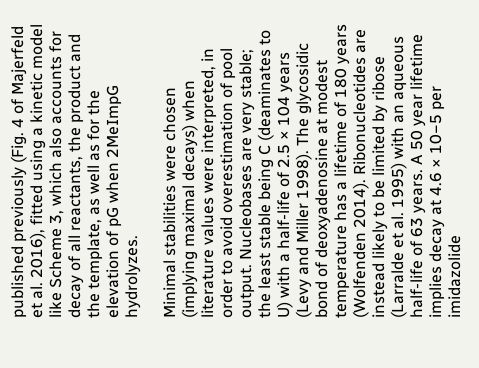published previously (Fig. 4 of Majerfeld et al. 2016), fitted using a kinetic model like Scheme 3, which also accounts for decay of all reactants, the product and the template, as well as for the elevation of pG when 2MeImpG hydrolyzes.

Minimal stabilities were chosen (implying maximal decays) when literature values were interpreted, in order to avoid overestimation of pool output. Nucleobases are very stable; the least stable being C (deaminates to U) with a half-life of 2.5 × 104 years (Levy and Miller 1998). The glycosidic bond of deoxyadenosine at modest temperature has a lifetime of 180 years (Wolfenden 2014). Ribonucleotides are instead likely to be limited by ribose (Larralde et al. 1995) with an aqueous half-life of 63 years. A 50 year lifetime implies decay at 4.6 × 10−5 per imidazolide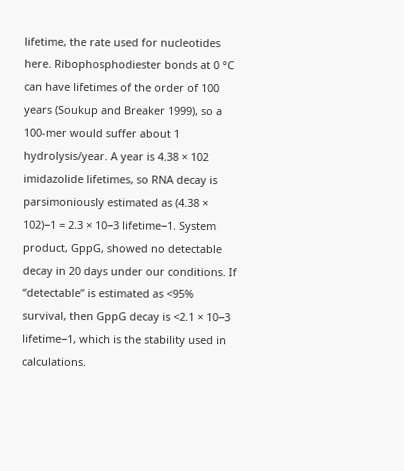lifetime, the rate used for nucleotides here. Ribophosphodiester bonds at 0 °C can have lifetimes of the order of 100 years (Soukup and Breaker 1999), so a 100-mer would suffer about 1 hydrolysis/year. A year is 4.38 × 102 imidazolide lifetimes, so RNA decay is parsimoniously estimated as (4.38 × 102)−1 = 2.3 × 10−3 lifetime−1. System product, GppG, showed no detectable decay in 20 days under our conditions. If “detectable” is estimated as <95% survival, then GppG decay is <2.1 × 10−3 lifetime−1, which is the stability used in calculations.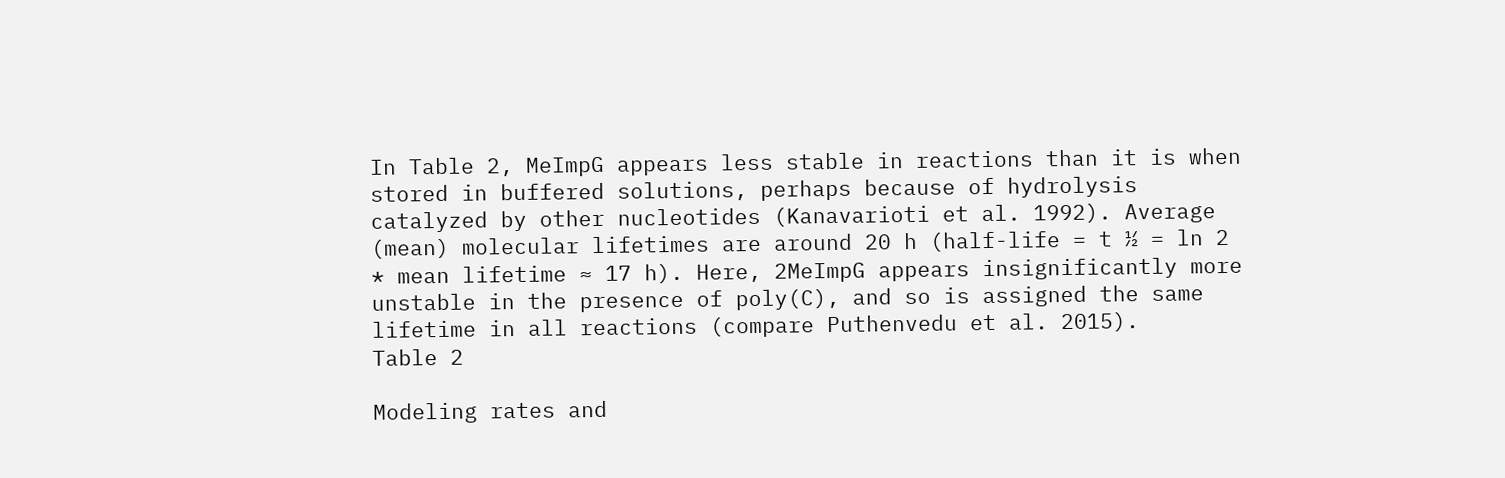In Table 2, MeImpG appears less stable in reactions than it is when stored in buffered solutions, perhaps because of hydrolysis catalyzed by other nucleotides (Kanavarioti et al. 1992). Average (mean) molecular lifetimes are around 20 h (half-life = t ½ = ln 2 * mean lifetime ≈ 17 h). Here, 2MeImpG appears insignificantly more unstable in the presence of poly(C), and so is assigned the same lifetime in all reactions (compare Puthenvedu et al. 2015).
Table 2

Modeling rates and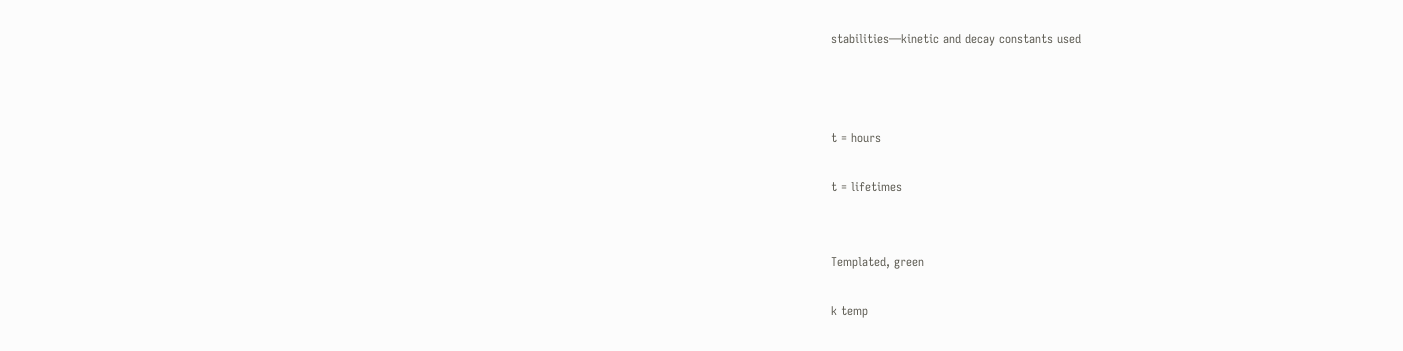stabilities—kinetic and decay constants used



t = hours

t = lifetimes


Templated, green

k temp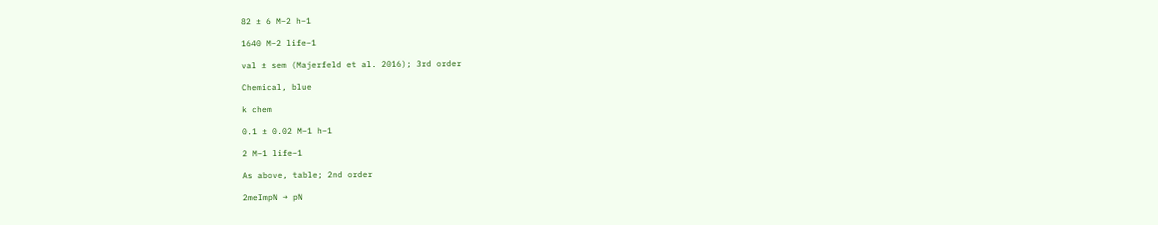82 ± 6 M−2 h−1

1640 M−2 life−1

val ± sem (Majerfeld et al. 2016); 3rd order

Chemical, blue

k chem

0.1 ± 0.02 M−1 h−1

2 M−1 life−1

As above, table; 2nd order

2meImpN → pN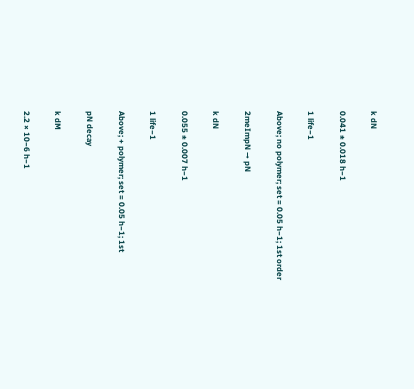k dN

0.041 ± 0.018 h−1

1 life−1

Above; no polymer; set = 0.05 h−1; 1st order

2meImpN → pN

k dN

0.055 ± 0.007 h−1

1 life−1

Above; + polymer; set = 0.05 h−1; 1st

pN decay

k dM

2.2 × 10−6 h−1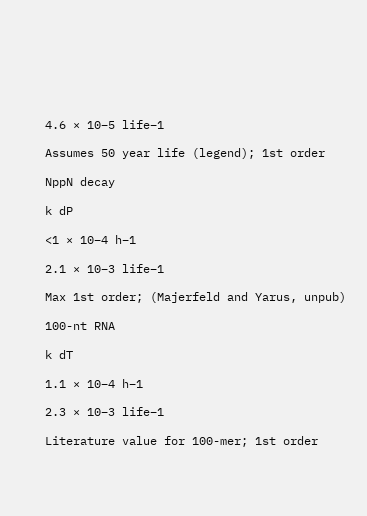4.6 × 10−5 life−1

Assumes 50 year life (legend); 1st order

NppN decay

k dP

<1 × 10−4 h−1

2.1 × 10−3 life−1

Max 1st order; (Majerfeld and Yarus, unpub)

100-nt RNA

k dT

1.1 × 10−4 h−1

2.3 × 10−3 life−1

Literature value for 100-mer; 1st order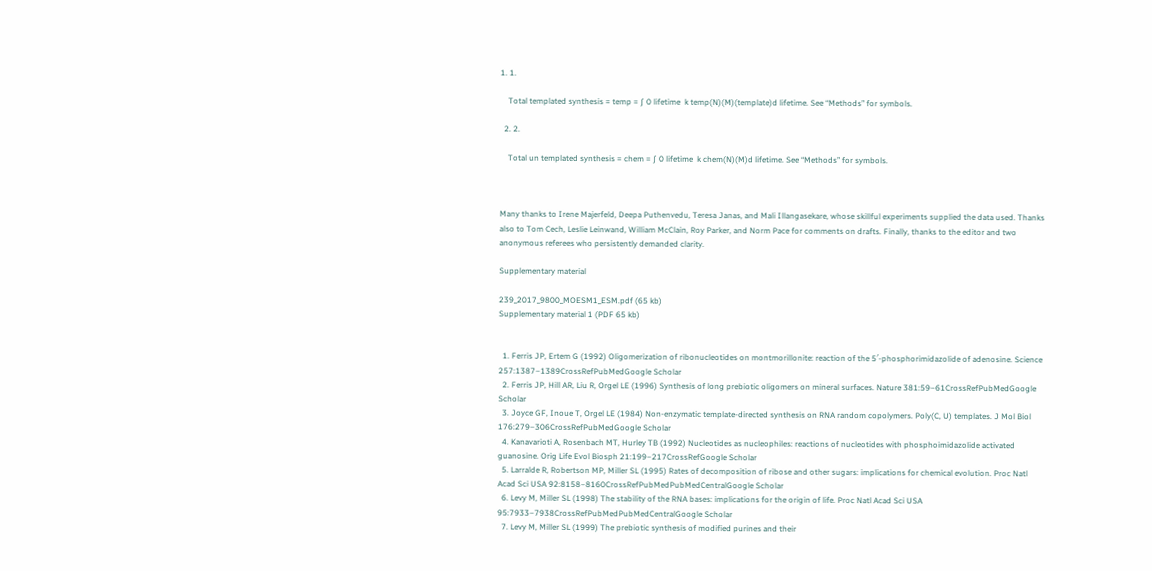1. 1.

    Total templated synthesis = temp = ∫ 0 lifetime  k temp(N)(M)(template)d lifetime. See “Methods” for symbols.

  2. 2.

    Total un templated synthesis = chem = ∫ 0 lifetime  k chem(N)(M)d lifetime. See “Methods” for symbols.



Many thanks to Irene Majerfeld, Deepa Puthenvedu, Teresa Janas, and Mali Illangasekare, whose skillful experiments supplied the data used. Thanks also to Tom Cech, Leslie Leinwand, William McClain, Roy Parker, and Norm Pace for comments on drafts. Finally, thanks to the editor and two anonymous referees who persistently demanded clarity.

Supplementary material

239_2017_9800_MOESM1_ESM.pdf (65 kb)
Supplementary material 1 (PDF 65 kb)


  1. Ferris JP, Ertem G (1992) Oligomerization of ribonucleotides on montmorillonite: reaction of the 5′-phosphorimidazolide of adenosine. Science 257:1387–1389CrossRefPubMedGoogle Scholar
  2. Ferris JP, Hill AR, Liu R, Orgel LE (1996) Synthesis of long prebiotic oligomers on mineral surfaces. Nature 381:59–61CrossRefPubMedGoogle Scholar
  3. Joyce GF, Inoue T, Orgel LE (1984) Non-enzymatic template-directed synthesis on RNA random copolymers. Poly(C, U) templates. J Mol Biol 176:279–306CrossRefPubMedGoogle Scholar
  4. Kanavarioti A, Rosenbach MT, Hurley TB (1992) Nucleotides as nucleophiles: reactions of nucleotides with phosphoimidazolide activated guanosine. Orig Life Evol Biosph 21:199–217CrossRefGoogle Scholar
  5. Larralde R, Robertson MP, Miller SL (1995) Rates of decomposition of ribose and other sugars: implications for chemical evolution. Proc Natl Acad Sci USA 92:8158–8160CrossRefPubMedPubMedCentralGoogle Scholar
  6. Levy M, Miller SL (1998) The stability of the RNA bases: implications for the origin of life. Proc Natl Acad Sci USA 95:7933–7938CrossRefPubMedPubMedCentralGoogle Scholar
  7. Levy M, Miller SL (1999) The prebiotic synthesis of modified purines and their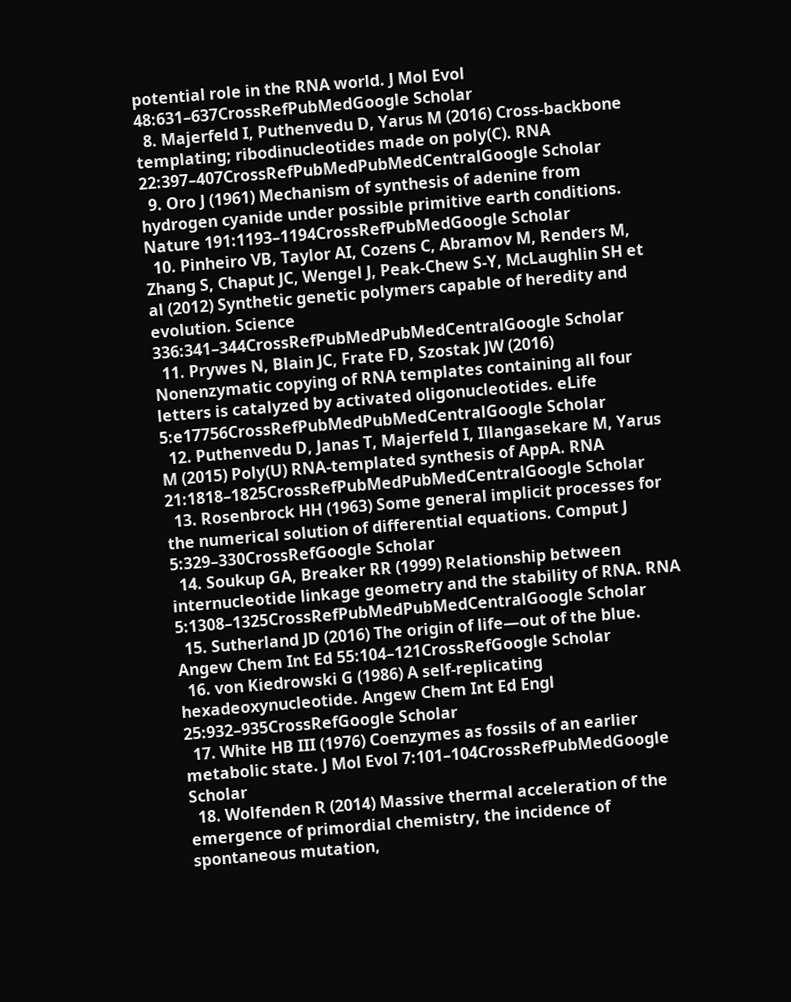potential role in the RNA world. J Mol Evol 48:631–637CrossRefPubMedGoogle Scholar
  8. Majerfeld I, Puthenvedu D, Yarus M (2016) Cross-backbone templating; ribodinucleotides made on poly(C). RNA 22:397–407CrossRefPubMedPubMedCentralGoogle Scholar
  9. Oro J (1961) Mechanism of synthesis of adenine from hydrogen cyanide under possible primitive earth conditions. Nature 191:1193–1194CrossRefPubMedGoogle Scholar
  10. Pinheiro VB, Taylor AI, Cozens C, Abramov M, Renders M, Zhang S, Chaput JC, Wengel J, Peak-Chew S-Y, McLaughlin SH et al (2012) Synthetic genetic polymers capable of heredity and evolution. Science 336:341–344CrossRefPubMedPubMedCentralGoogle Scholar
  11. Prywes N, Blain JC, Frate FD, Szostak JW (2016) Nonenzymatic copying of RNA templates containing all four letters is catalyzed by activated oligonucleotides. eLife 5:e17756CrossRefPubMedPubMedCentralGoogle Scholar
  12. Puthenvedu D, Janas T, Majerfeld I, Illangasekare M, Yarus M (2015) Poly(U) RNA-templated synthesis of AppA. RNA 21:1818–1825CrossRefPubMedPubMedCentralGoogle Scholar
  13. Rosenbrock HH (1963) Some general implicit processes for the numerical solution of differential equations. Comput J 5:329–330CrossRefGoogle Scholar
  14. Soukup GA, Breaker RR (1999) Relationship between internucleotide linkage geometry and the stability of RNA. RNA 5:1308–1325CrossRefPubMedPubMedCentralGoogle Scholar
  15. Sutherland JD (2016) The origin of life—out of the blue. Angew Chem Int Ed 55:104–121CrossRefGoogle Scholar
  16. von Kiedrowski G (1986) A self-replicating hexadeoxynucleotide. Angew Chem Int Ed Engl 25:932–935CrossRefGoogle Scholar
  17. White HB III (1976) Coenzymes as fossils of an earlier metabolic state. J Mol Evol 7:101–104CrossRefPubMedGoogle Scholar
  18. Wolfenden R (2014) Massive thermal acceleration of the emergence of primordial chemistry, the incidence of spontaneous mutation,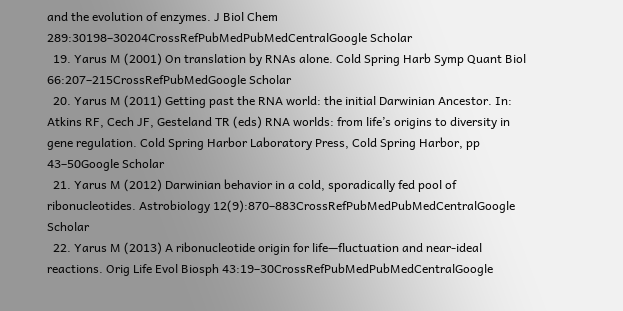and the evolution of enzymes. J Biol Chem 289:30198–30204CrossRefPubMedPubMedCentralGoogle Scholar
  19. Yarus M (2001) On translation by RNAs alone. Cold Spring Harb Symp Quant Biol 66:207–215CrossRefPubMedGoogle Scholar
  20. Yarus M (2011) Getting past the RNA world: the initial Darwinian Ancestor. In: Atkins RF, Cech JF, Gesteland TR (eds) RNA worlds: from life’s origins to diversity in gene regulation. Cold Spring Harbor Laboratory Press, Cold Spring Harbor, pp 43–50Google Scholar
  21. Yarus M (2012) Darwinian behavior in a cold, sporadically fed pool of ribonucleotides. Astrobiology 12(9):870–883CrossRefPubMedPubMedCentralGoogle Scholar
  22. Yarus M (2013) A ribonucleotide origin for life—fluctuation and near-ideal reactions. Orig Life Evol Biosph 43:19–30CrossRefPubMedPubMedCentralGoogle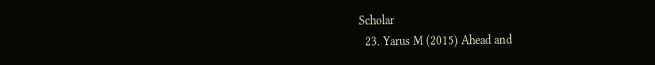Scholar
  23. Yarus M (2015) Ahead and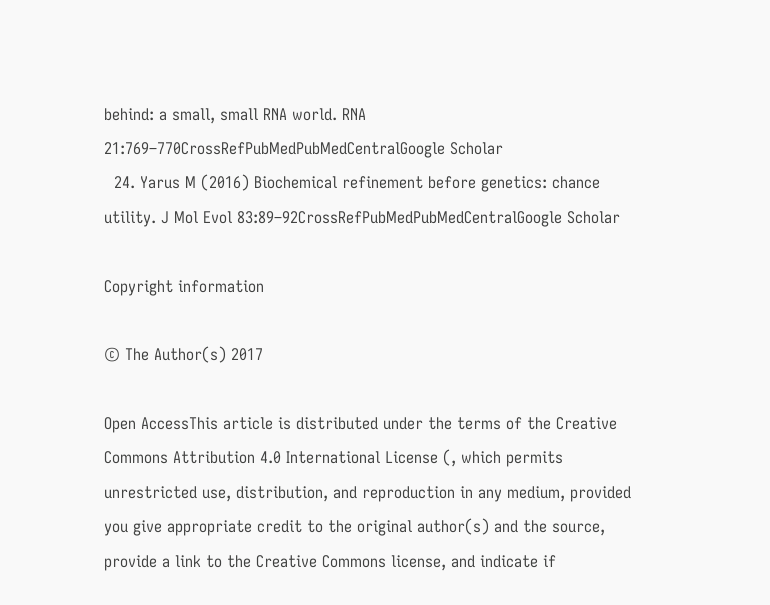behind: a small, small RNA world. RNA 21:769–770CrossRefPubMedPubMedCentralGoogle Scholar
  24. Yarus M (2016) Biochemical refinement before genetics: chance utility. J Mol Evol 83:89–92CrossRefPubMedPubMedCentralGoogle Scholar

Copyright information

© The Author(s) 2017

Open AccessThis article is distributed under the terms of the Creative Commons Attribution 4.0 International License (, which permits unrestricted use, distribution, and reproduction in any medium, provided you give appropriate credit to the original author(s) and the source, provide a link to the Creative Commons license, and indicate if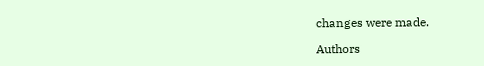changes were made.

Authors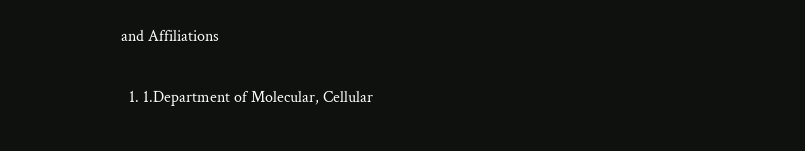and Affiliations

  1. 1.Department of Molecular, Cellular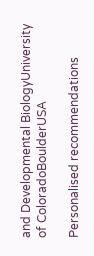and Developmental BiologyUniversity of ColoradoBoulderUSA

Personalised recommendations